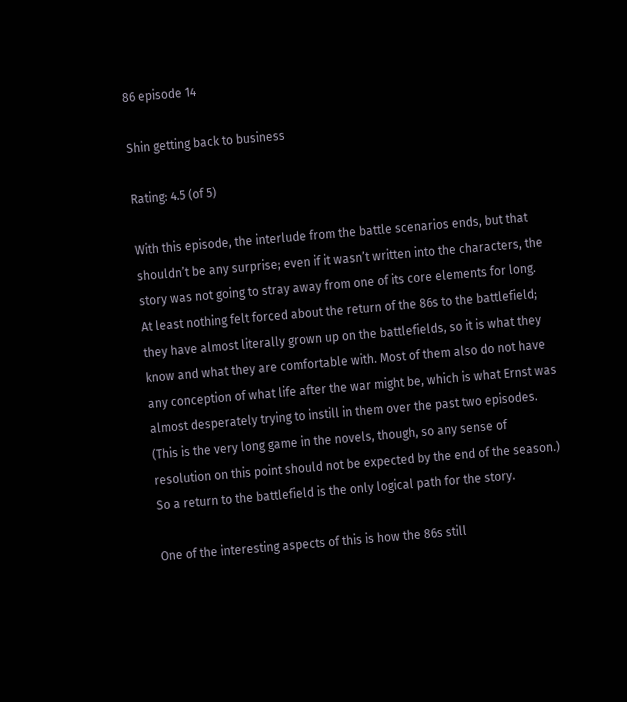86 episode 14

Shin getting back to business

Rating: 4.5 (of 5)

With this episode, the interlude from the battle scenarios ends, but that shouldn’t be any surprise; even if it wasn’t written into the characters, the story was not going to stray away from one of its core elements for long. At least nothing felt forced about the return of the 86s to the battlefield; they have almost literally grown up on the battlefields, so it is what they know and what they are comfortable with. Most of them also do not have any conception of what life after the war might be, which is what Ernst was almost desperately trying to instill in them over the past two episodes. (This is the very long game in the novels, though, so any sense of resolution on this point should not be expected by the end of the season.) So a return to the battlefield is the only logical path for the story.

One of the interesting aspects of this is how the 86s still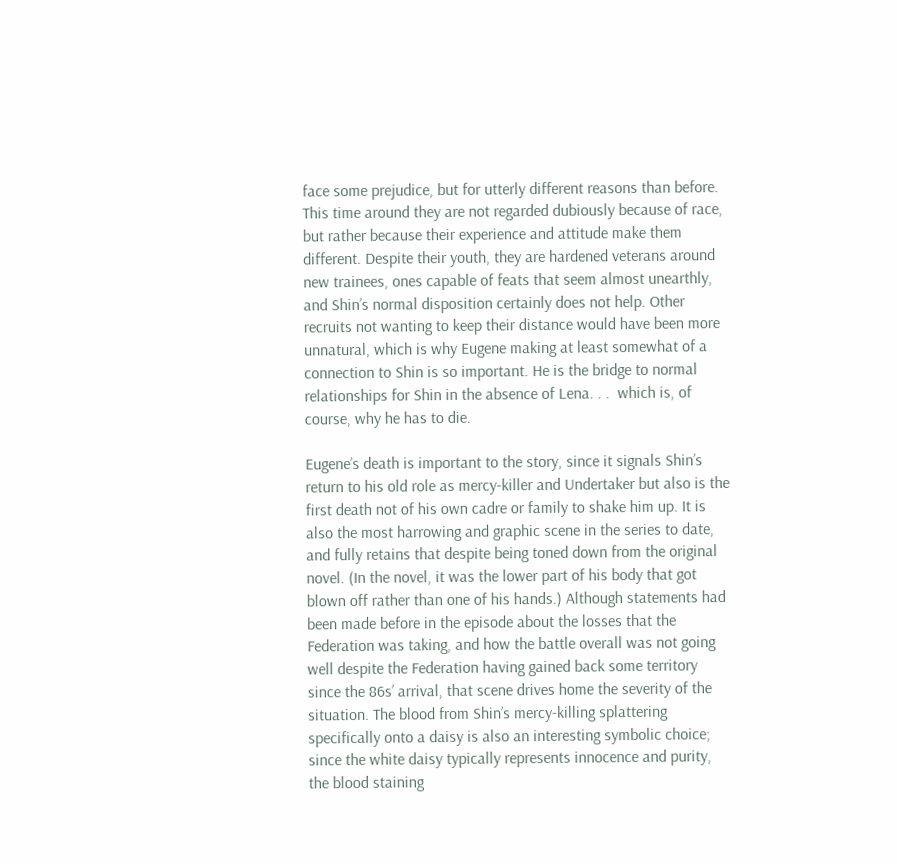face some prejudice, but for utterly different reasons than before. This time around they are not regarded dubiously because of race, but rather because their experience and attitude make them different. Despite their youth, they are hardened veterans around new trainees, ones capable of feats that seem almost unearthly, and Shin’s normal disposition certainly does not help. Other recruits not wanting to keep their distance would have been more unnatural, which is why Eugene making at least somewhat of a connection to Shin is so important. He is the bridge to normal relationships for Shin in the absence of Lena. . .  which is, of course, why he has to die.

Eugene’s death is important to the story, since it signals Shin’s return to his old role as mercy-killer and Undertaker but also is the first death not of his own cadre or family to shake him up. It is also the most harrowing and graphic scene in the series to date, and fully retains that despite being toned down from the original novel. (In the novel, it was the lower part of his body that got blown off rather than one of his hands.) Although statements had been made before in the episode about the losses that the Federation was taking, and how the battle overall was not going well despite the Federation having gained back some territory since the 86s’ arrival, that scene drives home the severity of the situation. The blood from Shin’s mercy-killing splattering specifically onto a daisy is also an interesting symbolic choice; since the white daisy typically represents innocence and purity, the blood staining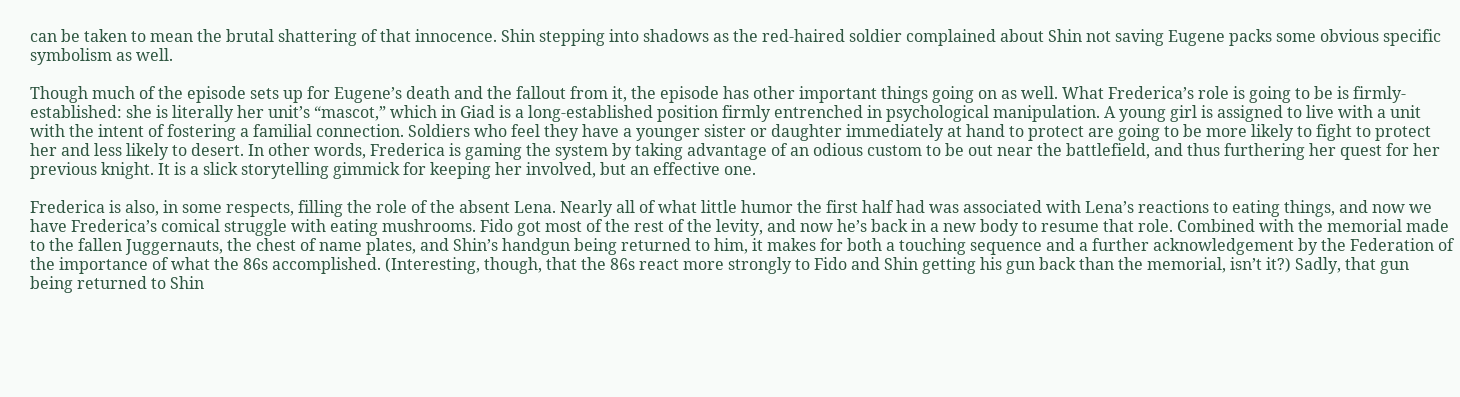can be taken to mean the brutal shattering of that innocence. Shin stepping into shadows as the red-haired soldier complained about Shin not saving Eugene packs some obvious specific symbolism as well.

Though much of the episode sets up for Eugene’s death and the fallout from it, the episode has other important things going on as well. What Frederica’s role is going to be is firmly-established: she is literally her unit’s “mascot,” which in Giad is a long-established position firmly entrenched in psychological manipulation. A young girl is assigned to live with a unit with the intent of fostering a familial connection. Soldiers who feel they have a younger sister or daughter immediately at hand to protect are going to be more likely to fight to protect her and less likely to desert. In other words, Frederica is gaming the system by taking advantage of an odious custom to be out near the battlefield, and thus furthering her quest for her previous knight. It is a slick storytelling gimmick for keeping her involved, but an effective one.

Frederica is also, in some respects, filling the role of the absent Lena. Nearly all of what little humor the first half had was associated with Lena’s reactions to eating things, and now we have Frederica’s comical struggle with eating mushrooms. Fido got most of the rest of the levity, and now he’s back in a new body to resume that role. Combined with the memorial made to the fallen Juggernauts, the chest of name plates, and Shin’s handgun being returned to him, it makes for both a touching sequence and a further acknowledgement by the Federation of the importance of what the 86s accomplished. (Interesting, though, that the 86s react more strongly to Fido and Shin getting his gun back than the memorial, isn’t it?) Sadly, that gun being returned to Shin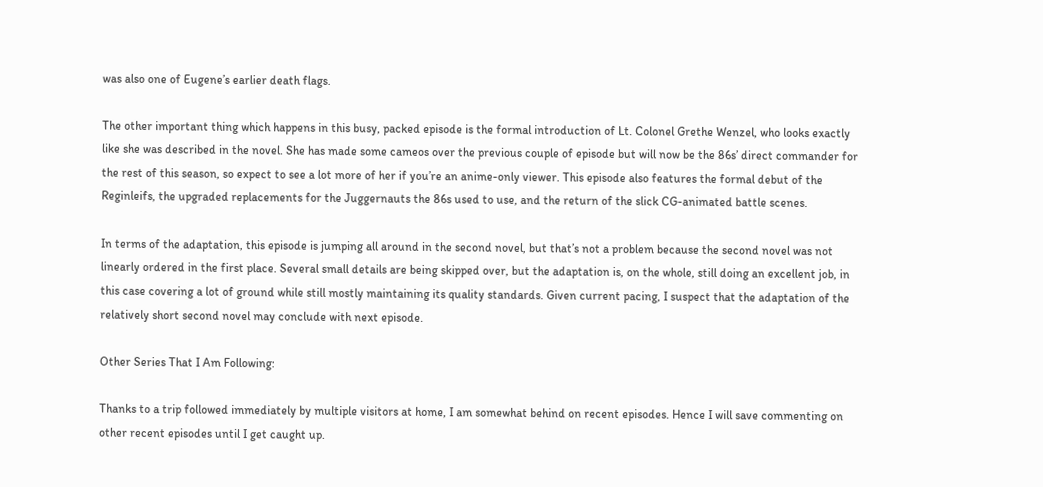was also one of Eugene’s earlier death flags.

The other important thing which happens in this busy, packed episode is the formal introduction of Lt. Colonel Grethe Wenzel, who looks exactly like she was described in the novel. She has made some cameos over the previous couple of episode but will now be the 86s’ direct commander for the rest of this season, so expect to see a lot more of her if you’re an anime-only viewer. This episode also features the formal debut of the Reginleifs, the upgraded replacements for the Juggernauts the 86s used to use, and the return of the slick CG-animated battle scenes.

In terms of the adaptation, this episode is jumping all around in the second novel, but that’s not a problem because the second novel was not linearly ordered in the first place. Several small details are being skipped over, but the adaptation is, on the whole, still doing an excellent job, in this case covering a lot of ground while still mostly maintaining its quality standards. Given current pacing, I suspect that the adaptation of the relatively short second novel may conclude with next episode.

Other Series That I Am Following:

Thanks to a trip followed immediately by multiple visitors at home, I am somewhat behind on recent episodes. Hence I will save commenting on other recent episodes until I get caught up.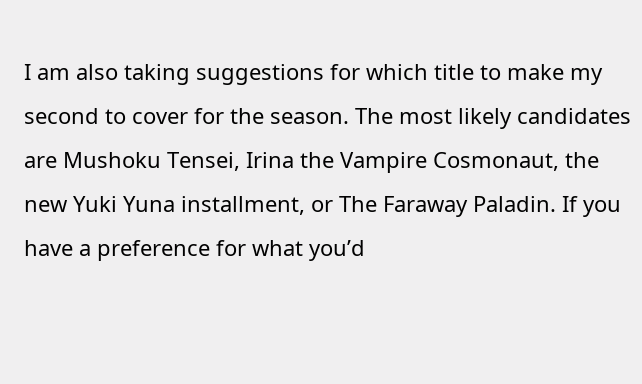I am also taking suggestions for which title to make my second to cover for the season. The most likely candidates are Mushoku Tensei, Irina the Vampire Cosmonaut, the new Yuki Yuna installment, or The Faraway Paladin. If you have a preference for what you’d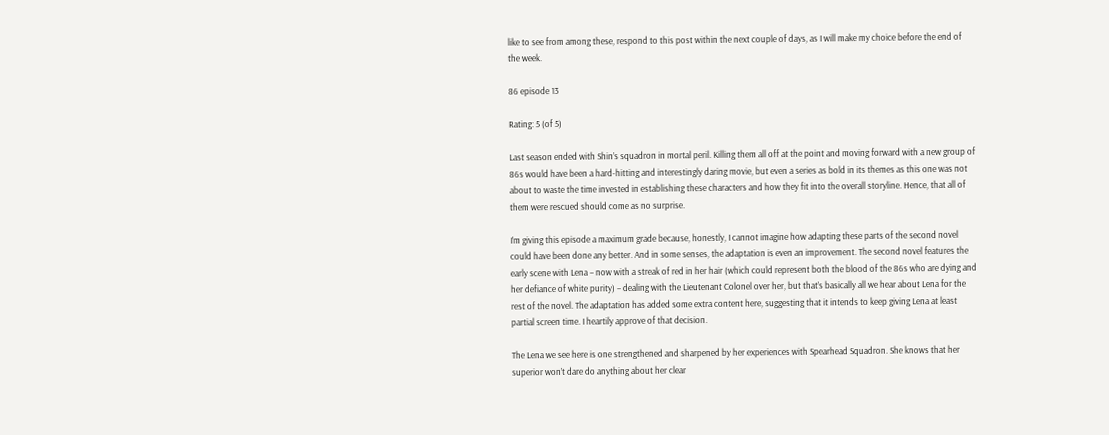like to see from among these, respond to this post within the next couple of days, as I will make my choice before the end of the week.

86 episode 13

Rating: 5 (of 5)

Last season ended with Shin’s squadron in mortal peril. Killing them all off at the point and moving forward with a new group of 86s would have been a hard-hitting and interestingly daring movie, but even a series as bold in its themes as this one was not about to waste the time invested in establishing these characters and how they fit into the overall storyline. Hence, that all of them were rescued should come as no surprise.

I’m giving this episode a maximum grade because, honestly, I cannot imagine how adapting these parts of the second novel could have been done any better. And in some senses, the adaptation is even an improvement. The second novel features the early scene with Lena – now with a streak of red in her hair (which could represent both the blood of the 86s who are dying and her defiance of white purity) – dealing with the Lieutenant Colonel over her, but that’s basically all we hear about Lena for the rest of the novel. The adaptation has added some extra content here, suggesting that it intends to keep giving Lena at least partial screen time. I heartily approve of that decision.

The Lena we see here is one strengthened and sharpened by her experiences with Spearhead Squadron. She knows that her superior won’t dare do anything about her clear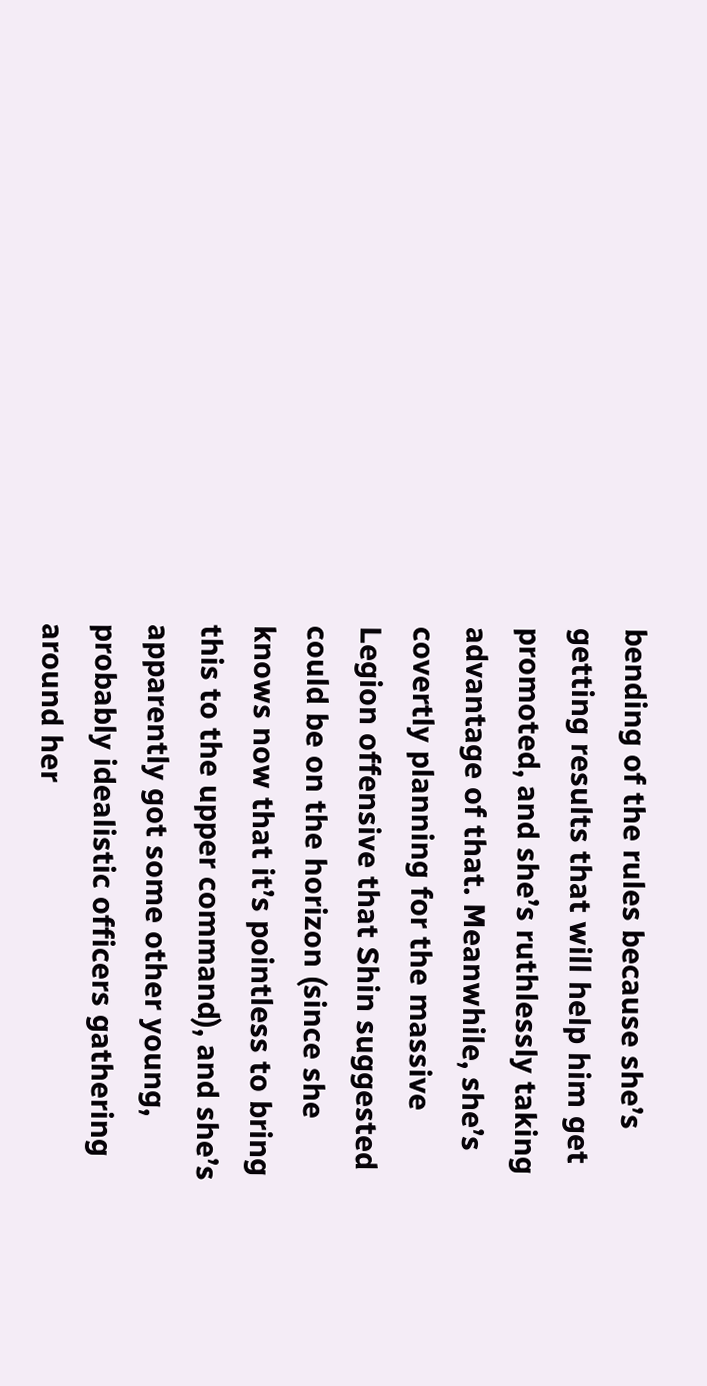bending of the rules because she’s getting results that will help him get promoted, and she’s ruthlessly taking advantage of that. Meanwhile, she’s covertly planning for the massive Legion offensive that Shin suggested could be on the horizon (since she knows now that it’s pointless to bring this to the upper command), and she’s apparently got some other young, probably idealistic officers gathering around her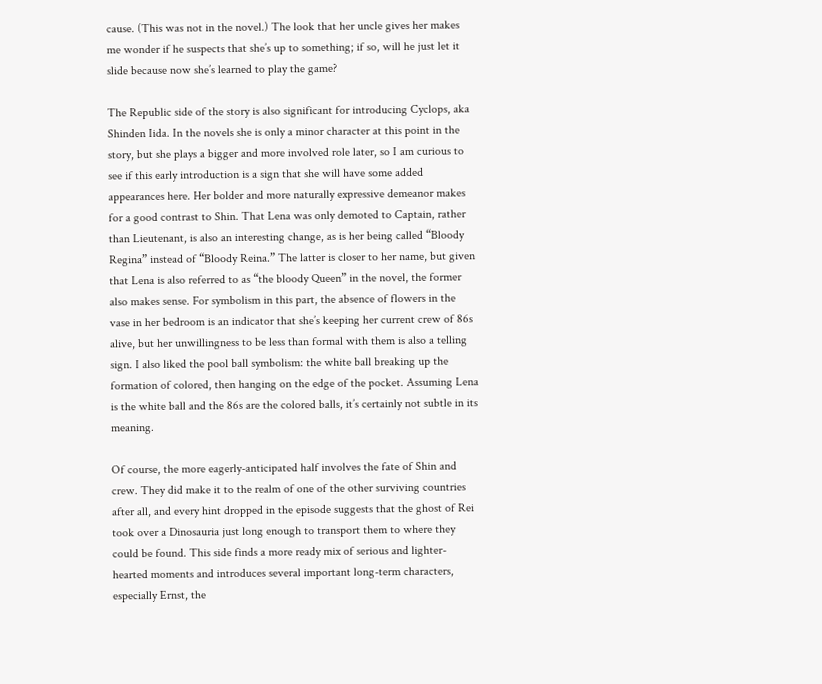cause. (This was not in the novel.) The look that her uncle gives her makes me wonder if he suspects that she’s up to something; if so, will he just let it slide because now she’s learned to play the game?

The Republic side of the story is also significant for introducing Cyclops, aka Shinden Iida. In the novels she is only a minor character at this point in the story, but she plays a bigger and more involved role later, so I am curious to see if this early introduction is a sign that she will have some added appearances here. Her bolder and more naturally expressive demeanor makes for a good contrast to Shin. That Lena was only demoted to Captain, rather than Lieutenant, is also an interesting change, as is her being called “Bloody Regina” instead of “Bloody Reina.” The latter is closer to her name, but given that Lena is also referred to as “the bloody Queen” in the novel, the former also makes sense. For symbolism in this part, the absence of flowers in the vase in her bedroom is an indicator that she’s keeping her current crew of 86s alive, but her unwillingness to be less than formal with them is also a telling sign. I also liked the pool ball symbolism: the white ball breaking up the formation of colored, then hanging on the edge of the pocket. Assuming Lena is the white ball and the 86s are the colored balls, it’s certainly not subtle in its meaning.

Of course, the more eagerly-anticipated half involves the fate of Shin and crew. They did make it to the realm of one of the other surviving countries after all, and every hint dropped in the episode suggests that the ghost of Rei took over a Dinosauria just long enough to transport them to where they could be found. This side finds a more ready mix of serious and lighter-hearted moments and introduces several important long-term characters, especially Ernst, the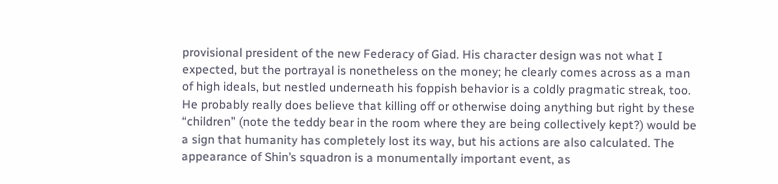provisional president of the new Federacy of Giad. His character design was not what I expected, but the portrayal is nonetheless on the money; he clearly comes across as a man of high ideals, but nestled underneath his foppish behavior is a coldly pragmatic streak, too. He probably really does believe that killing off or otherwise doing anything but right by these “children” (note the teddy bear in the room where they are being collectively kept?) would be a sign that humanity has completely lost its way, but his actions are also calculated. The appearance of Shin’s squadron is a monumentally important event, as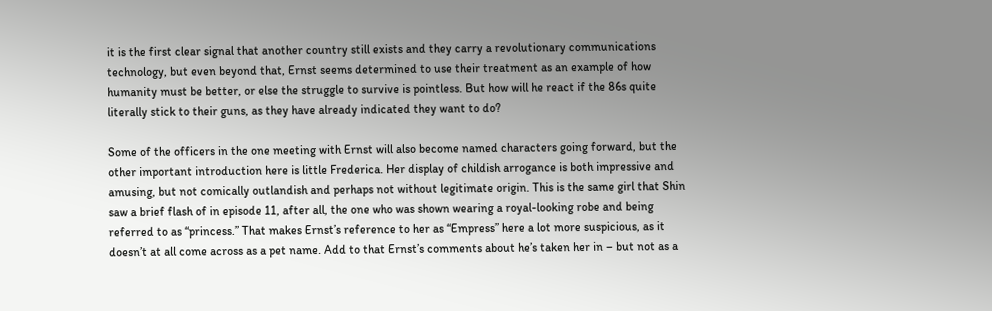it is the first clear signal that another country still exists and they carry a revolutionary communications technology, but even beyond that, Ernst seems determined to use their treatment as an example of how humanity must be better, or else the struggle to survive is pointless. But how will he react if the 86s quite literally stick to their guns, as they have already indicated they want to do?

Some of the officers in the one meeting with Ernst will also become named characters going forward, but the other important introduction here is little Frederica. Her display of childish arrogance is both impressive and amusing, but not comically outlandish and perhaps not without legitimate origin. This is the same girl that Shin saw a brief flash of in episode 11, after all, the one who was shown wearing a royal-looking robe and being referred to as “princess.” That makes Ernst’s reference to her as “Empress” here a lot more suspicious, as it doesn’t at all come across as a pet name. Add to that Ernst’s comments about he’s taken her in – but not as a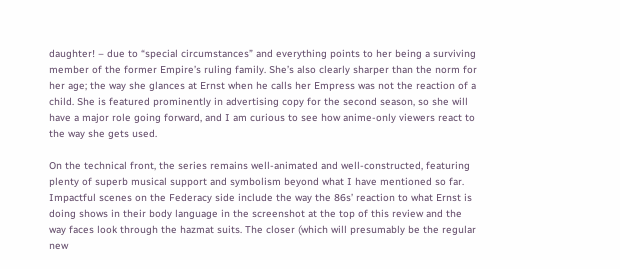daughter! – due to “special circumstances” and everything points to her being a surviving member of the former Empire’s ruling family. She’s also clearly sharper than the norm for her age; the way she glances at Ernst when he calls her Empress was not the reaction of a child. She is featured prominently in advertising copy for the second season, so she will have a major role going forward, and I am curious to see how anime-only viewers react to the way she gets used.

On the technical front, the series remains well-animated and well-constructed, featuring plenty of superb musical support and symbolism beyond what I have mentioned so far. Impactful scenes on the Federacy side include the way the 86s’ reaction to what Ernst is doing shows in their body language in the screenshot at the top of this review and the way faces look through the hazmat suits. The closer (which will presumably be the regular new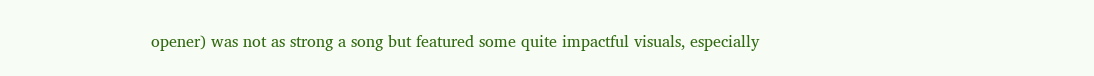opener) was not as strong a song but featured some quite impactful visuals, especially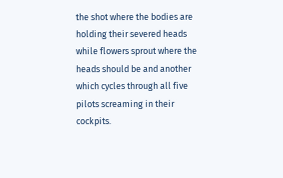the shot where the bodies are holding their severed heads while flowers sprout where the heads should be and another which cycles through all five pilots screaming in their cockpits.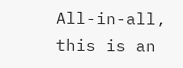All-in-all, this is an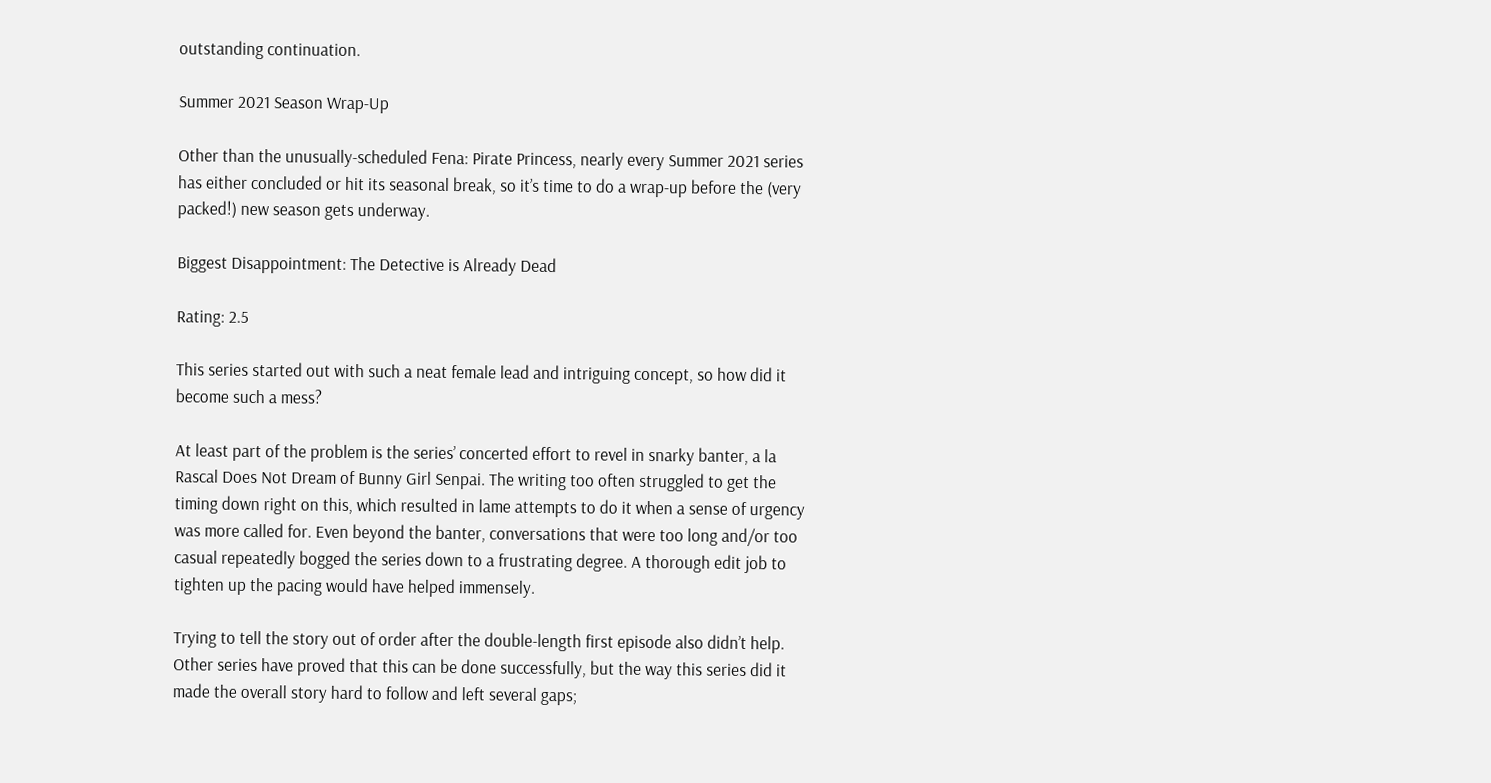outstanding continuation.

Summer 2021 Season Wrap-Up

Other than the unusually-scheduled Fena: Pirate Princess, nearly every Summer 2021 series has either concluded or hit its seasonal break, so it’s time to do a wrap-up before the (very packed!) new season gets underway.

Biggest Disappointment: The Detective is Already Dead

Rating: 2.5

This series started out with such a neat female lead and intriguing concept, so how did it become such a mess?

At least part of the problem is the series’ concerted effort to revel in snarky banter, a la Rascal Does Not Dream of Bunny Girl Senpai. The writing too often struggled to get the timing down right on this, which resulted in lame attempts to do it when a sense of urgency was more called for. Even beyond the banter, conversations that were too long and/or too casual repeatedly bogged the series down to a frustrating degree. A thorough edit job to tighten up the pacing would have helped immensely.

Trying to tell the story out of order after the double-length first episode also didn’t help. Other series have proved that this can be done successfully, but the way this series did it made the overall story hard to follow and left several gaps;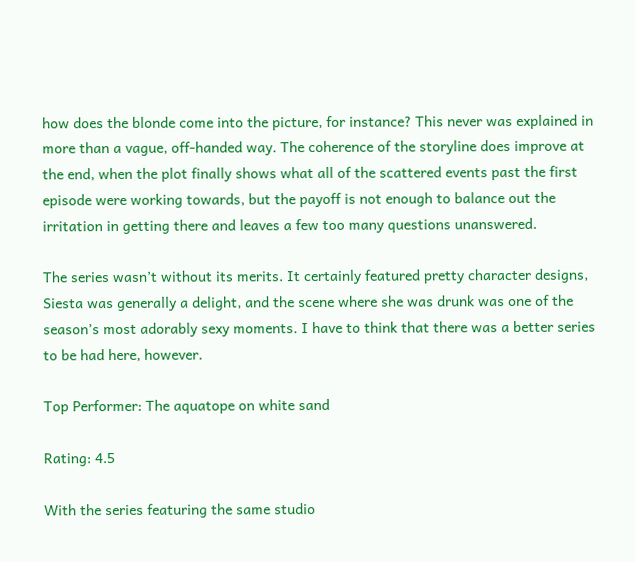how does the blonde come into the picture, for instance? This never was explained in more than a vague, off-handed way. The coherence of the storyline does improve at the end, when the plot finally shows what all of the scattered events past the first episode were working towards, but the payoff is not enough to balance out the irritation in getting there and leaves a few too many questions unanswered.

The series wasn’t without its merits. It certainly featured pretty character designs, Siesta was generally a delight, and the scene where she was drunk was one of the season’s most adorably sexy moments. I have to think that there was a better series to be had here, however.

Top Performer: The aquatope on white sand

Rating: 4.5

With the series featuring the same studio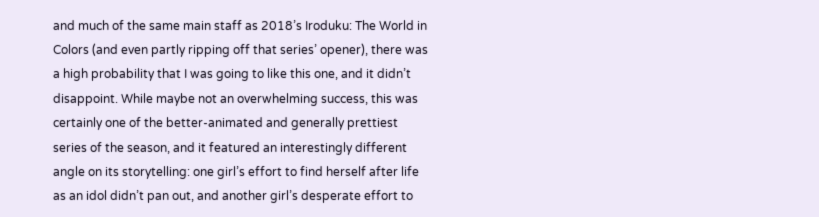and much of the same main staff as 2018’s Iroduku: The World in Colors (and even partly ripping off that series’ opener), there was a high probability that I was going to like this one, and it didn’t disappoint. While maybe not an overwhelming success, this was certainly one of the better-animated and generally prettiest series of the season, and it featured an interestingly different angle on its storytelling: one girl’s effort to find herself after life as an idol didn’t pan out, and another girl’s desperate effort to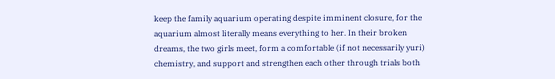keep the family aquarium operating despite imminent closure, for the aquarium almost literally means everything to her. In their broken dreams, the two girls meet, form a comfortable (if not necessarily yuri) chemistry, and support and strengthen each other through trials both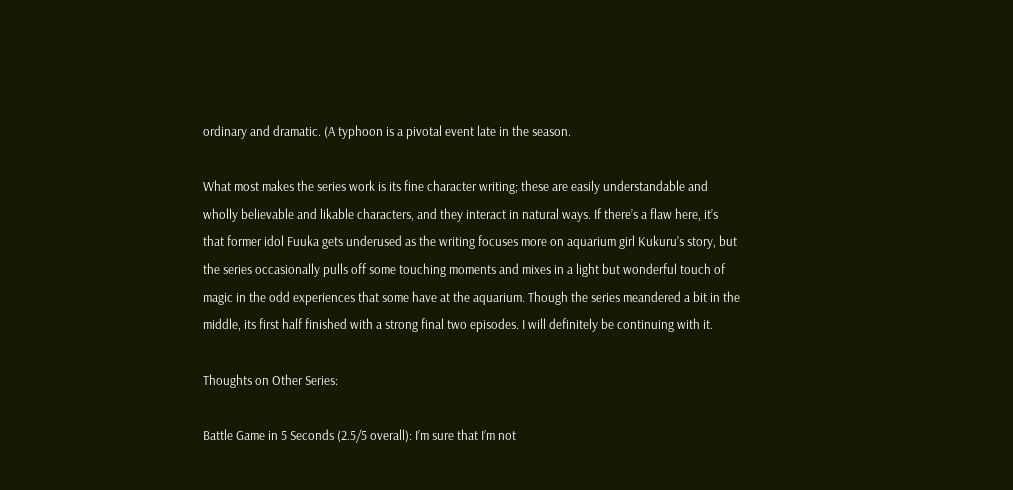ordinary and dramatic. (A typhoon is a pivotal event late in the season.

What most makes the series work is its fine character writing; these are easily understandable and wholly believable and likable characters, and they interact in natural ways. If there’s a flaw here, it’s that former idol Fuuka gets underused as the writing focuses more on aquarium girl Kukuru’s story, but the series occasionally pulls off some touching moments and mixes in a light but wonderful touch of magic in the odd experiences that some have at the aquarium. Though the series meandered a bit in the middle, its first half finished with a strong final two episodes. I will definitely be continuing with it.

Thoughts on Other Series:

Battle Game in 5 Seconds (2.5/5 overall): I’m sure that I’m not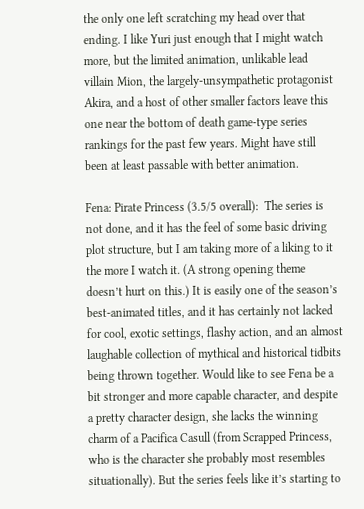the only one left scratching my head over that ending. I like Yuri just enough that I might watch more, but the limited animation, unlikable lead villain Mion, the largely-unsympathetic protagonist Akira, and a host of other smaller factors leave this one near the bottom of death game-type series rankings for the past few years. Might have still been at least passable with better animation.

Fena: Pirate Princess (3.5/5 overall):  The series is not done, and it has the feel of some basic driving plot structure, but I am taking more of a liking to it the more I watch it. (A strong opening theme doesn’t hurt on this.) It is easily one of the season’s best-animated titles, and it has certainly not lacked for cool, exotic settings, flashy action, and an almost laughable collection of mythical and historical tidbits being thrown together. Would like to see Fena be a bit stronger and more capable character, and despite a pretty character design, she lacks the winning charm of a Pacifica Casull (from Scrapped Princess, who is the character she probably most resembles situationally). But the series feels like it’s starting to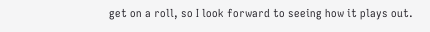get on a roll, so I look forward to seeing how it plays out.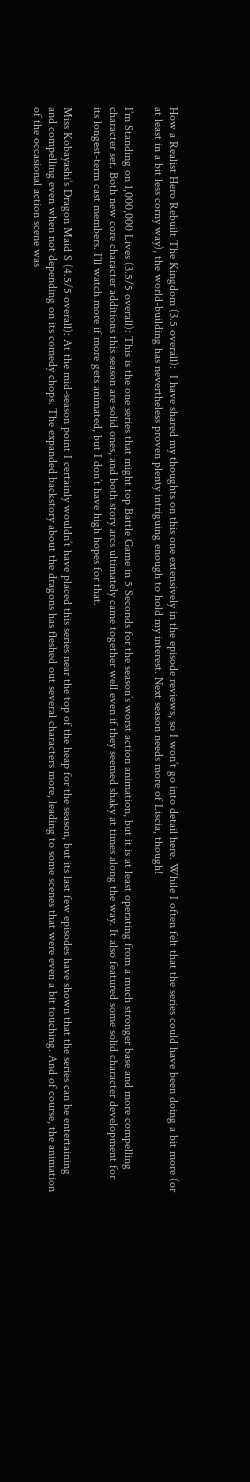How a Realist Hero Rebuilt The Kingdom (3.5 overall):  I have shared my thoughts on this one extensively in the episode reviews, so I won’t go into detail here. While I often felt that the series could have been doing a bit more (or at least in a bit less corny way), the world-building has nevertheless proven plenty intriguing enough to hold my interest. Next season needs more of Liscia, though!

I’m Standing on 1,000,000 Lives (3.5/5 overall): This is the one series that might top Battle Game in 5 Seconds for the season’s worst action animation, but it is at least operating from a much stronger base and more compelling character set. Both new core character additions this season are solid ones, and both story arcs ultimately came together well even if they seemed shaky at times along the way. It also featured some solid character development for its longest-term cast members. I’ll watch more if more gets animated, but I don’t have high hopes for that.

Miss Kobayashi’s Dragon Maid S (4.5/5 overall): At the mid-season point I certainly wouldn’t have placed this series near the top of the heap for the season, but its last few episodes have shown that the series can be entertaining and compelling even when not depending on its comedy chops. The expanded backstory about the dragons has fleshed out several characters more, leading to some scenes that were even a bit touching. And of course, the animation of the occasional action scene was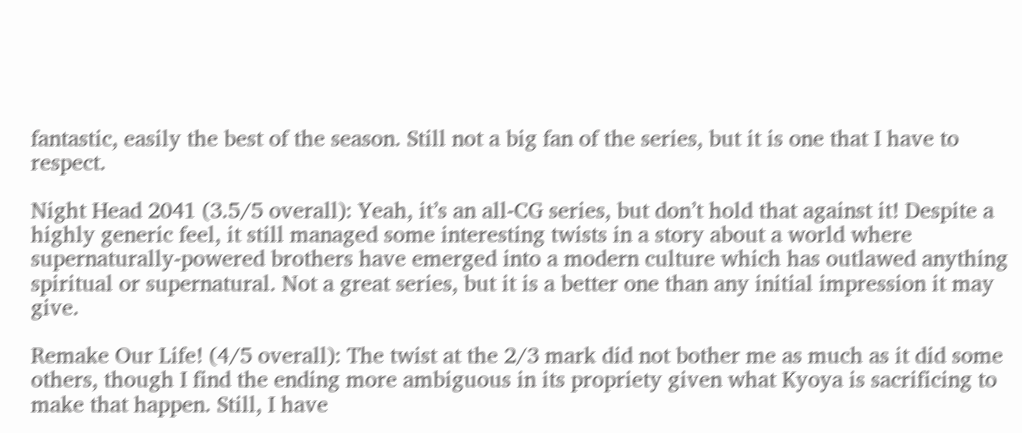fantastic, easily the best of the season. Still not a big fan of the series, but it is one that I have to respect.

Night Head 2041 (3.5/5 overall): Yeah, it’s an all-CG series, but don’t hold that against it! Despite a highly generic feel, it still managed some interesting twists in a story about a world where supernaturally-powered brothers have emerged into a modern culture which has outlawed anything spiritual or supernatural. Not a great series, but it is a better one than any initial impression it may give.

Remake Our Life! (4/5 overall): The twist at the 2/3 mark did not bother me as much as it did some others, though I find the ending more ambiguous in its propriety given what Kyoya is sacrificing to make that happen. Still, I have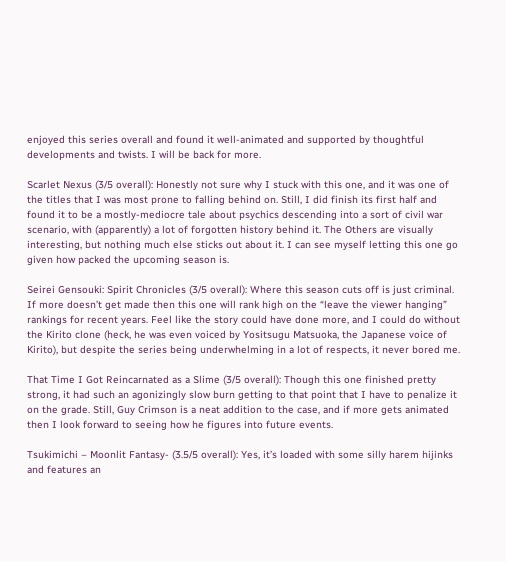enjoyed this series overall and found it well-animated and supported by thoughtful developments and twists. I will be back for more.

Scarlet Nexus (3/5 overall): Honestly not sure why I stuck with this one, and it was one of the titles that I was most prone to falling behind on. Still, I did finish its first half and found it to be a mostly-mediocre tale about psychics descending into a sort of civil war scenario, with (apparently) a lot of forgotten history behind it. The Others are visually interesting, but nothing much else sticks out about it. I can see myself letting this one go given how packed the upcoming season is.

Seirei Gensouki: Spirit Chronicles (3/5 overall): Where this season cuts off is just criminal. If more doesn’t get made then this one will rank high on the “leave the viewer hanging” rankings for recent years. Feel like the story could have done more, and I could do without the Kirito clone (heck, he was even voiced by Yositsugu Matsuoka, the Japanese voice of Kirito), but despite the series being underwhelming in a lot of respects, it never bored me.

That Time I Got Reincarnated as a Slime (3/5 overall): Though this one finished pretty strong, it had such an agonizingly slow burn getting to that point that I have to penalize it on the grade. Still, Guy Crimson is a neat addition to the case, and if more gets animated then I look forward to seeing how he figures into future events.

Tsukimichi – Moonlit Fantasy- (3.5/5 overall): Yes, it’s loaded with some silly harem hijinks and features an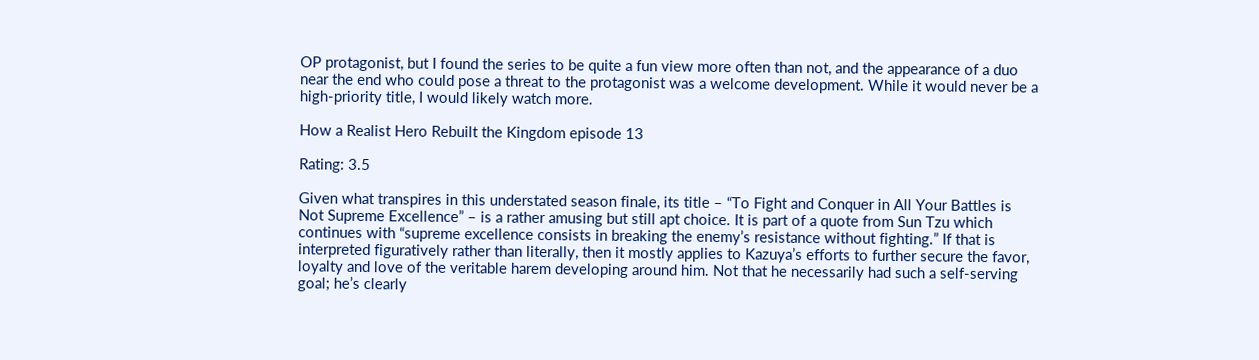OP protagonist, but I found the series to be quite a fun view more often than not, and the appearance of a duo near the end who could pose a threat to the protagonist was a welcome development. While it would never be a high-priority title, I would likely watch more.

How a Realist Hero Rebuilt the Kingdom episode 13

Rating: 3.5

Given what transpires in this understated season finale, its title – “To Fight and Conquer in All Your Battles is Not Supreme Excellence” – is a rather amusing but still apt choice. It is part of a quote from Sun Tzu which continues with “supreme excellence consists in breaking the enemy’s resistance without fighting.” If that is interpreted figuratively rather than literally, then it mostly applies to Kazuya’s efforts to further secure the favor, loyalty and love of the veritable harem developing around him. Not that he necessarily had such a self-serving goal; he’s clearly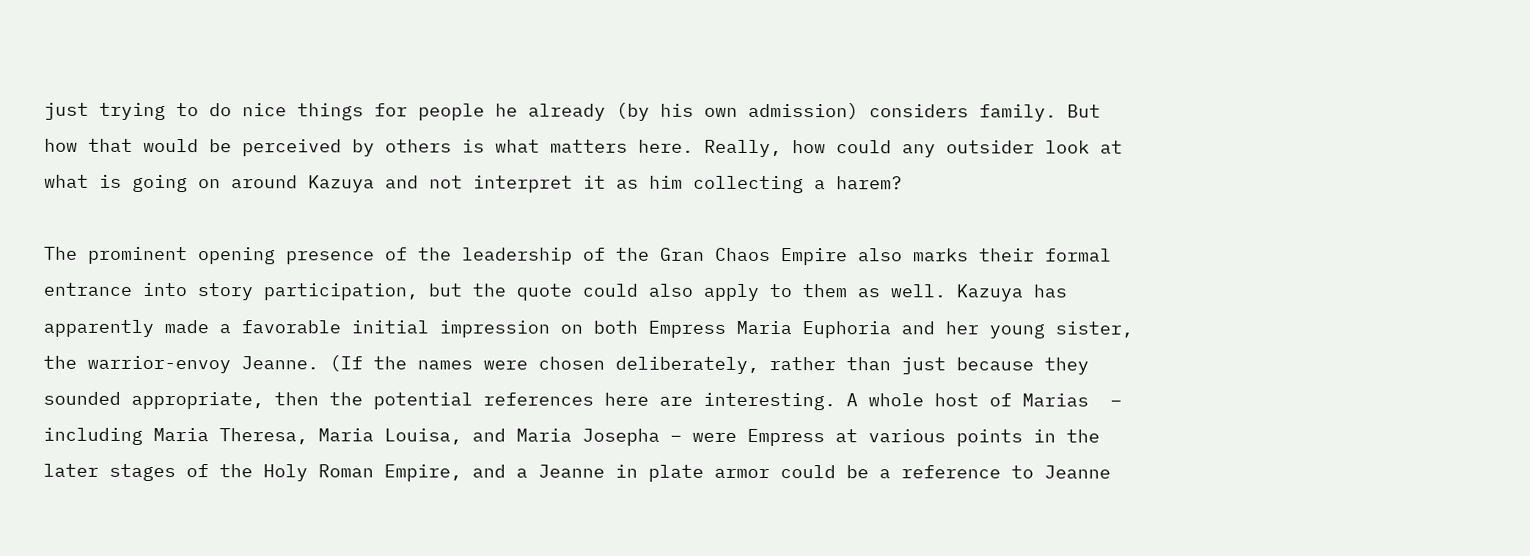just trying to do nice things for people he already (by his own admission) considers family. But how that would be perceived by others is what matters here. Really, how could any outsider look at what is going on around Kazuya and not interpret it as him collecting a harem?

The prominent opening presence of the leadership of the Gran Chaos Empire also marks their formal entrance into story participation, but the quote could also apply to them as well. Kazuya has apparently made a favorable initial impression on both Empress Maria Euphoria and her young sister, the warrior-envoy Jeanne. (If the names were chosen deliberately, rather than just because they sounded appropriate, then the potential references here are interesting. A whole host of Marias  – including Maria Theresa, Maria Louisa, and Maria Josepha – were Empress at various points in the later stages of the Holy Roman Empire, and a Jeanne in plate armor could be a reference to Jeanne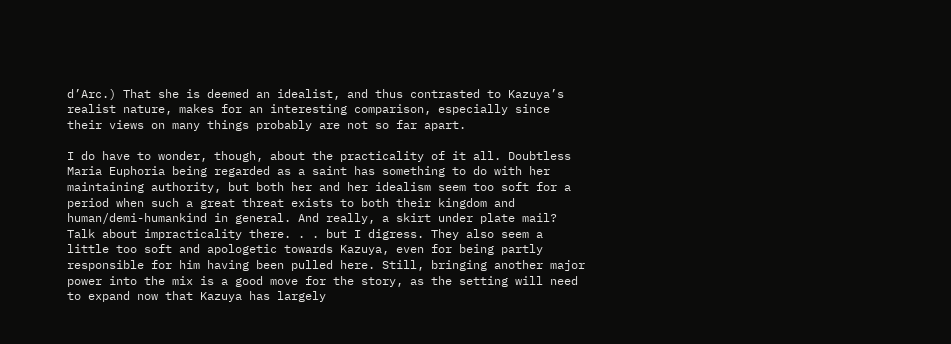d’Arc.) That she is deemed an idealist, and thus contrasted to Kazuya’s realist nature, makes for an interesting comparison, especially since their views on many things probably are not so far apart.

I do have to wonder, though, about the practicality of it all. Doubtless Maria Euphoria being regarded as a saint has something to do with her maintaining authority, but both her and her idealism seem too soft for a period when such a great threat exists to both their kingdom and human/demi-humankind in general. And really, a skirt under plate mail? Talk about impracticality there. . . but I digress. They also seem a little too soft and apologetic towards Kazuya, even for being partly responsible for him having been pulled here. Still, bringing another major power into the mix is a good move for the story, as the setting will need to expand now that Kazuya has largely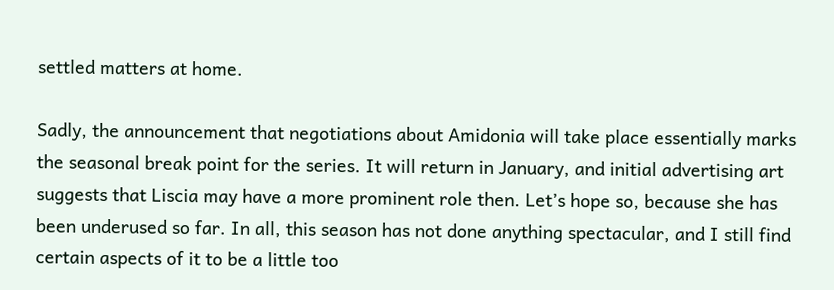settled matters at home.

Sadly, the announcement that negotiations about Amidonia will take place essentially marks the seasonal break point for the series. It will return in January, and initial advertising art suggests that Liscia may have a more prominent role then. Let’s hope so, because she has been underused so far. In all, this season has not done anything spectacular, and I still find certain aspects of it to be a little too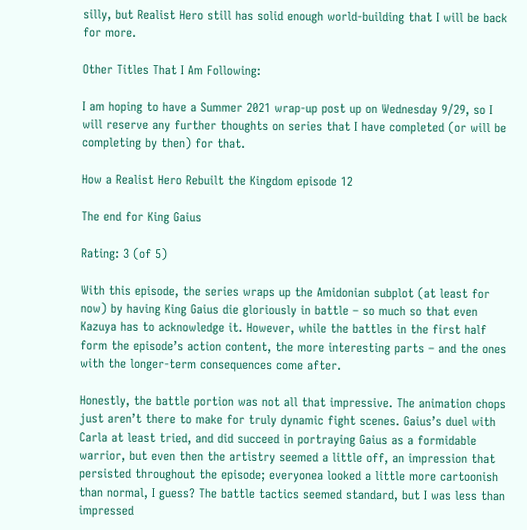silly, but Realist Hero still has solid enough world-building that I will be back for more.

Other Titles That I Am Following:

I am hoping to have a Summer 2021 wrap-up post up on Wednesday 9/29, so I will reserve any further thoughts on series that I have completed (or will be completing by then) for that.

How a Realist Hero Rebuilt the Kingdom episode 12

The end for King Gaius

Rating: 3 (of 5)

With this episode, the series wraps up the Amidonian subplot (at least for now) by having King Gaius die gloriously in battle – so much so that even Kazuya has to acknowledge it. However, while the battles in the first half form the episode’s action content, the more interesting parts – and the ones with the longer-term consequences come after.

Honestly, the battle portion was not all that impressive. The animation chops just aren’t there to make for truly dynamic fight scenes. Gaius’s duel with Carla at least tried, and did succeed in portraying Gaius as a formidable warrior, but even then the artistry seemed a little off, an impression that persisted throughout the episode; everyonea looked a little more cartoonish than normal, I guess? The battle tactics seemed standard, but I was less than impressed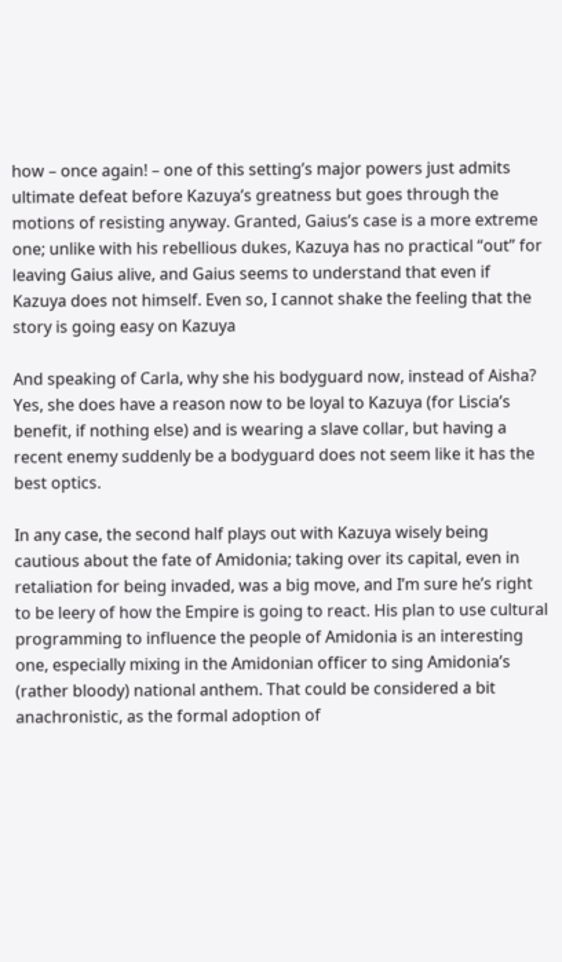how – once again! – one of this setting’s major powers just admits ultimate defeat before Kazuya’s greatness but goes through the motions of resisting anyway. Granted, Gaius’s case is a more extreme one; unlike with his rebellious dukes, Kazuya has no practical “out” for leaving Gaius alive, and Gaius seems to understand that even if Kazuya does not himself. Even so, I cannot shake the feeling that the story is going easy on Kazuya

And speaking of Carla, why she his bodyguard now, instead of Aisha? Yes, she does have a reason now to be loyal to Kazuya (for Liscia’s benefit, if nothing else) and is wearing a slave collar, but having a recent enemy suddenly be a bodyguard does not seem like it has the best optics.

In any case, the second half plays out with Kazuya wisely being cautious about the fate of Amidonia; taking over its capital, even in retaliation for being invaded, was a big move, and I’m sure he’s right to be leery of how the Empire is going to react. His plan to use cultural programming to influence the people of Amidonia is an interesting one, especially mixing in the Amidonian officer to sing Amidonia’s (rather bloody) national anthem. That could be considered a bit anachronistic, as the formal adoption of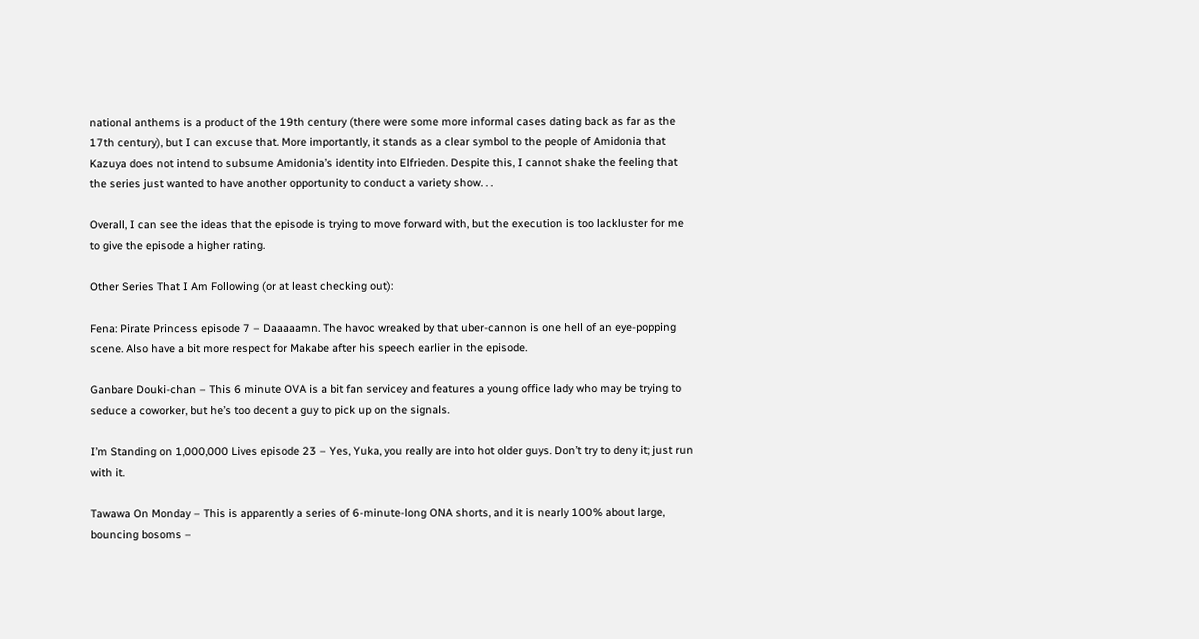national anthems is a product of the 19th century (there were some more informal cases dating back as far as the 17th century), but I can excuse that. More importantly, it stands as a clear symbol to the people of Amidonia that Kazuya does not intend to subsume Amidonia’s identity into Elfrieden. Despite this, I cannot shake the feeling that the series just wanted to have another opportunity to conduct a variety show. . .

Overall, I can see the ideas that the episode is trying to move forward with, but the execution is too lackluster for me to give the episode a higher rating.

Other Series That I Am Following (or at least checking out):

Fena: Pirate Princess episode 7 – Daaaaamn. The havoc wreaked by that uber-cannon is one hell of an eye-popping scene. Also have a bit more respect for Makabe after his speech earlier in the episode.

Ganbare Douki-chan – This 6 minute OVA is a bit fan servicey and features a young office lady who may be trying to seduce a coworker, but he’s too decent a guy to pick up on the signals.

I’m Standing on 1,000,000 Lives episode 23 – Yes, Yuka, you really are into hot older guys. Don’t try to deny it; just run with it.

Tawawa On Monday – This is apparently a series of 6-minute-long ONA shorts, and it is nearly 100% about large, bouncing bosoms –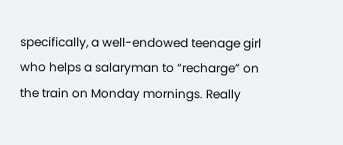specifically, a well-endowed teenage girl who helps a salaryman to “recharge” on the train on Monday mornings. Really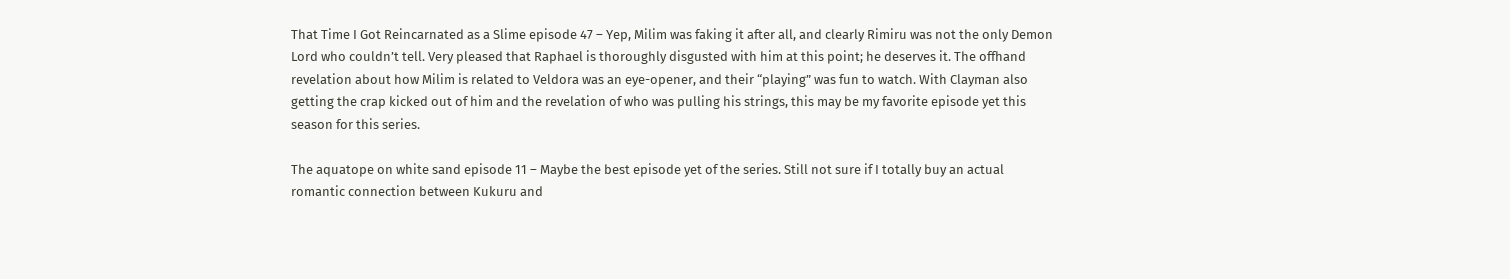That Time I Got Reincarnated as a Slime episode 47 – Yep, Milim was faking it after all, and clearly Rimiru was not the only Demon Lord who couldn’t tell. Very pleased that Raphael is thoroughly disgusted with him at this point; he deserves it. The offhand revelation about how Milim is related to Veldora was an eye-opener, and their “playing” was fun to watch. With Clayman also getting the crap kicked out of him and the revelation of who was pulling his strings, this may be my favorite episode yet this season for this series.

The aquatope on white sand episode 11 – Maybe the best episode yet of the series. Still not sure if I totally buy an actual romantic connection between Kukuru and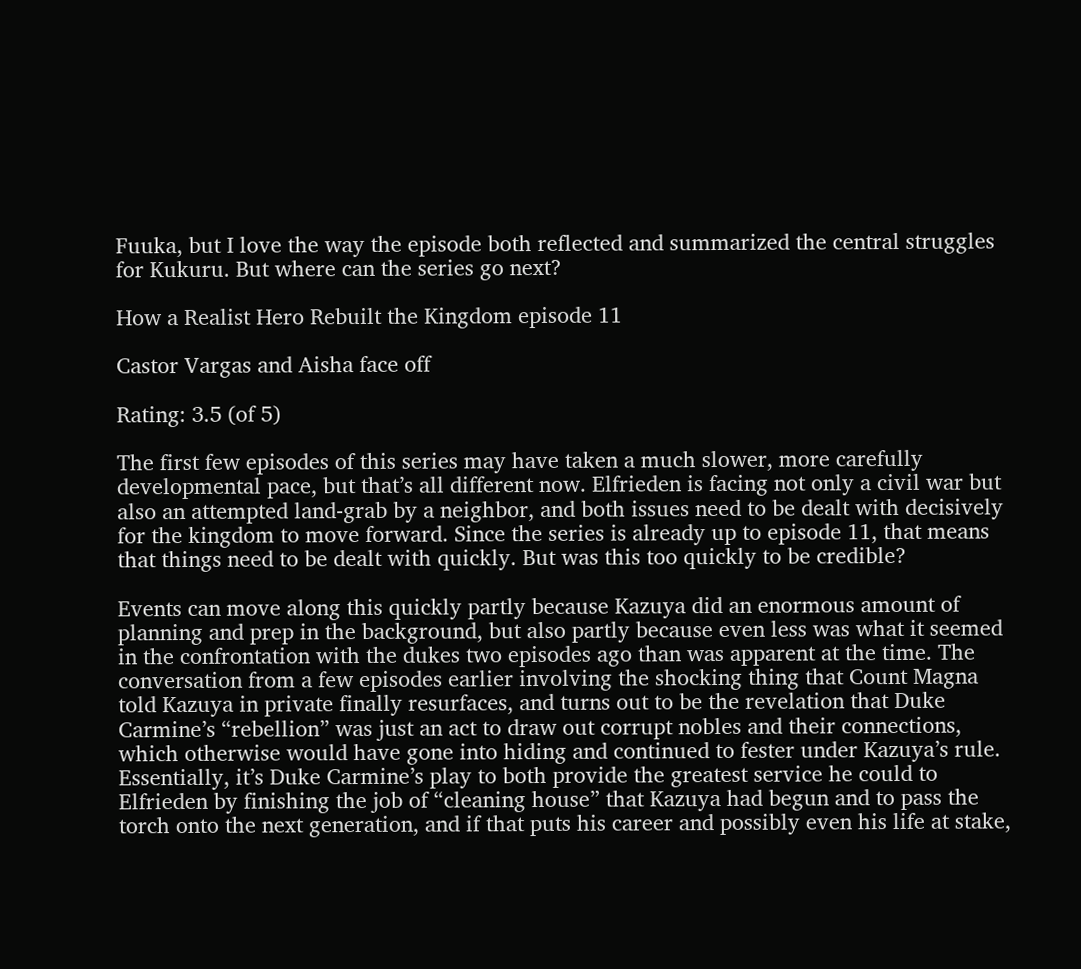Fuuka, but I love the way the episode both reflected and summarized the central struggles for Kukuru. But where can the series go next?

How a Realist Hero Rebuilt the Kingdom episode 11

Castor Vargas and Aisha face off

Rating: 3.5 (of 5)

The first few episodes of this series may have taken a much slower, more carefully developmental pace, but that’s all different now. Elfrieden is facing not only a civil war but also an attempted land-grab by a neighbor, and both issues need to be dealt with decisively for the kingdom to move forward. Since the series is already up to episode 11, that means that things need to be dealt with quickly. But was this too quickly to be credible?

Events can move along this quickly partly because Kazuya did an enormous amount of planning and prep in the background, but also partly because even less was what it seemed in the confrontation with the dukes two episodes ago than was apparent at the time. The conversation from a few episodes earlier involving the shocking thing that Count Magna told Kazuya in private finally resurfaces, and turns out to be the revelation that Duke Carmine’s “rebellion” was just an act to draw out corrupt nobles and their connections, which otherwise would have gone into hiding and continued to fester under Kazuya’s rule. Essentially, it’s Duke Carmine’s play to both provide the greatest service he could to Elfrieden by finishing the job of “cleaning house” that Kazuya had begun and to pass the torch onto the next generation, and if that puts his career and possibly even his life at stake,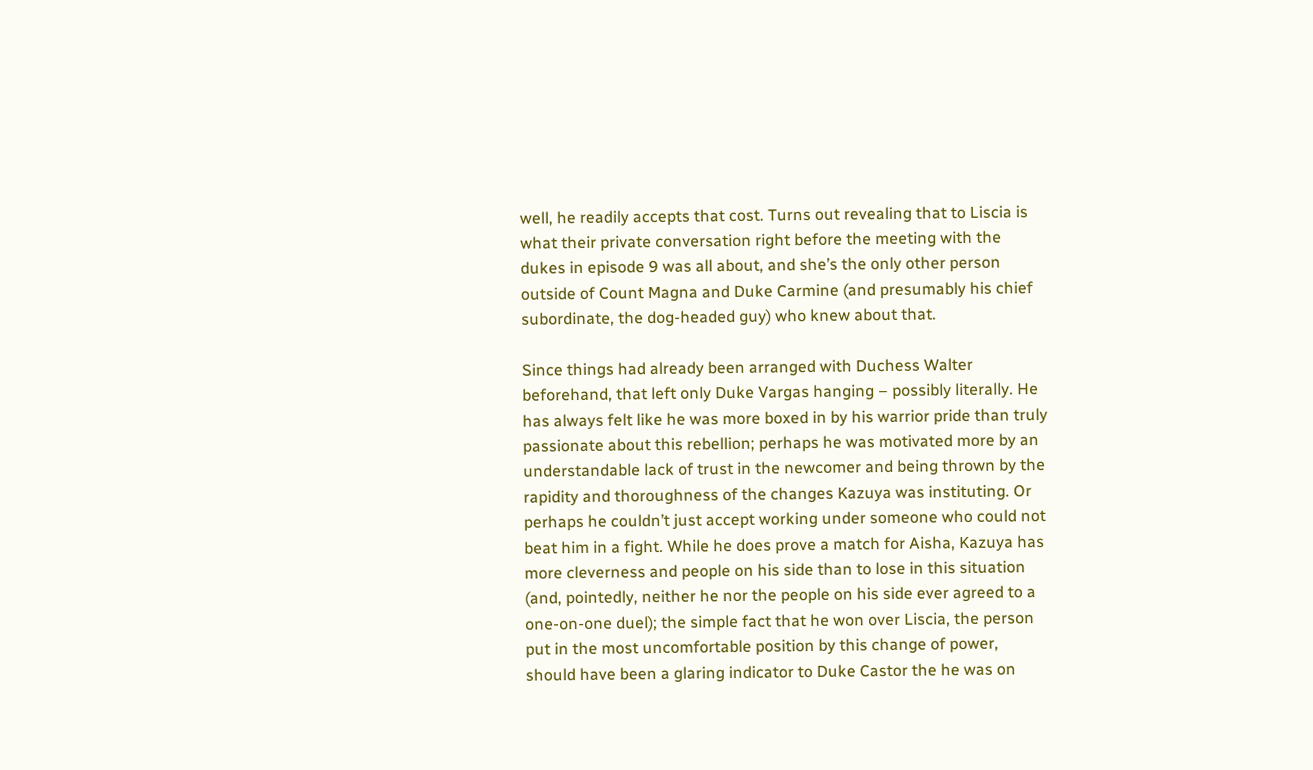well, he readily accepts that cost. Turns out revealing that to Liscia is what their private conversation right before the meeting with the dukes in episode 9 was all about, and she’s the only other person outside of Count Magna and Duke Carmine (and presumably his chief subordinate, the dog-headed guy) who knew about that.

Since things had already been arranged with Duchess Walter beforehand, that left only Duke Vargas hanging – possibly literally. He has always felt like he was more boxed in by his warrior pride than truly passionate about this rebellion; perhaps he was motivated more by an understandable lack of trust in the newcomer and being thrown by the rapidity and thoroughness of the changes Kazuya was instituting. Or perhaps he couldn’t just accept working under someone who could not beat him in a fight. While he does prove a match for Aisha, Kazuya has more cleverness and people on his side than to lose in this situation (and, pointedly, neither he nor the people on his side ever agreed to a one-on-one duel); the simple fact that he won over Liscia, the person put in the most uncomfortable position by this change of power, should have been a glaring indicator to Duke Castor the he was on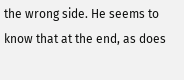the wrong side. He seems to know that at the end, as does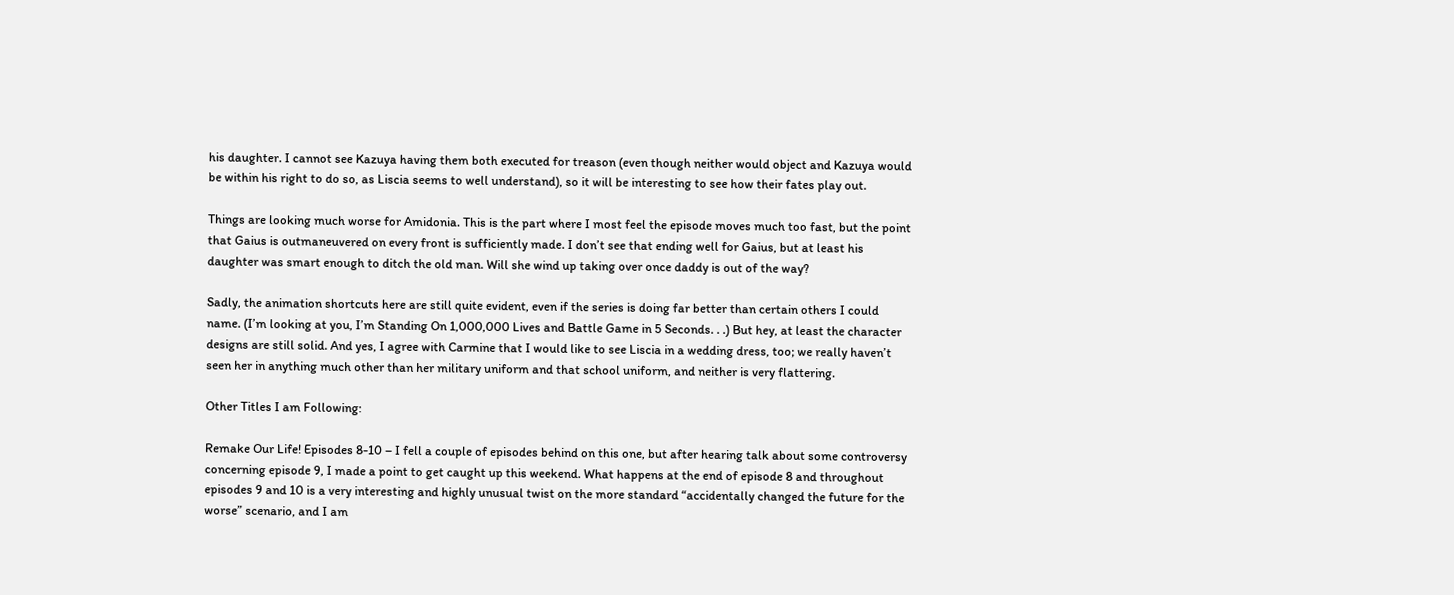his daughter. I cannot see Kazuya having them both executed for treason (even though neither would object and Kazuya would be within his right to do so, as Liscia seems to well understand), so it will be interesting to see how their fates play out.

Things are looking much worse for Amidonia. This is the part where I most feel the episode moves much too fast, but the point that Gaius is outmaneuvered on every front is sufficiently made. I don’t see that ending well for Gaius, but at least his daughter was smart enough to ditch the old man. Will she wind up taking over once daddy is out of the way?

Sadly, the animation shortcuts here are still quite evident, even if the series is doing far better than certain others I could name. (I’m looking at you, I’m Standing On 1,000,000 Lives and Battle Game in 5 Seconds. . .) But hey, at least the character designs are still solid. And yes, I agree with Carmine that I would like to see Liscia in a wedding dress, too; we really haven’t seen her in anything much other than her military uniform and that school uniform, and neither is very flattering.

Other Titles I am Following:

Remake Our Life! Episodes 8-10 – I fell a couple of episodes behind on this one, but after hearing talk about some controversy concerning episode 9, I made a point to get caught up this weekend. What happens at the end of episode 8 and throughout episodes 9 and 10 is a very interesting and highly unusual twist on the more standard “accidentally changed the future for the worse” scenario, and I am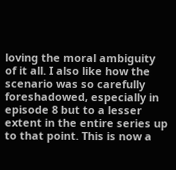loving the moral ambiguity of it all. I also like how the scenario was so carefully foreshadowed, especially in episode 8 but to a lesser extent in the entire series up to that point. This is now a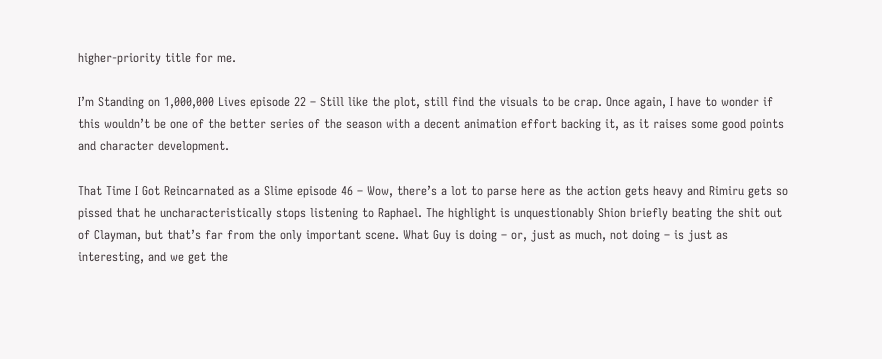higher-priority title for me.

I’m Standing on 1,000,000 Lives episode 22 – Still like the plot, still find the visuals to be crap. Once again, I have to wonder if this wouldn’t be one of the better series of the season with a decent animation effort backing it, as it raises some good points and character development.

That Time I Got Reincarnated as a Slime episode 46 – Wow, there’s a lot to parse here as the action gets heavy and Rimiru gets so pissed that he uncharacteristically stops listening to Raphael. The highlight is unquestionably Shion briefly beating the shit out of Clayman, but that’s far from the only important scene. What Guy is doing – or, just as much, not doing – is just as interesting, and we get the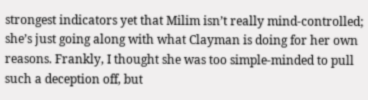strongest indicators yet that Milim isn’t really mind-controlled; she’s just going along with what Clayman is doing for her own reasons. Frankly, I thought she was too simple-minded to pull such a deception off, but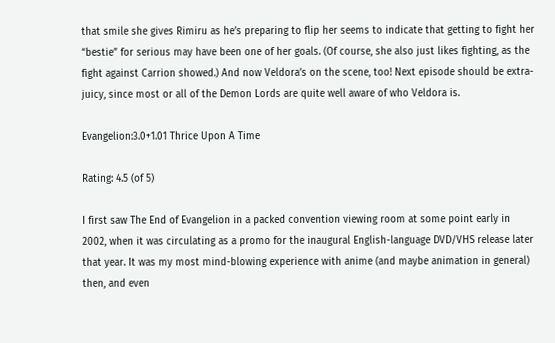that smile she gives Rimiru as he’s preparing to flip her seems to indicate that getting to fight her “bestie” for serious may have been one of her goals. (Of course, she also just likes fighting, as the fight against Carrion showed.) And now Veldora’s on the scene, too! Next episode should be extra-juicy, since most or all of the Demon Lords are quite well aware of who Veldora is.

Evangelion:3.0+1.01 Thrice Upon A Time

Rating: 4.5 (of 5)

I first saw The End of Evangelion in a packed convention viewing room at some point early in 2002, when it was circulating as a promo for the inaugural English-language DVD/VHS release later that year. It was my most mind-blowing experience with anime (and maybe animation in general) then, and even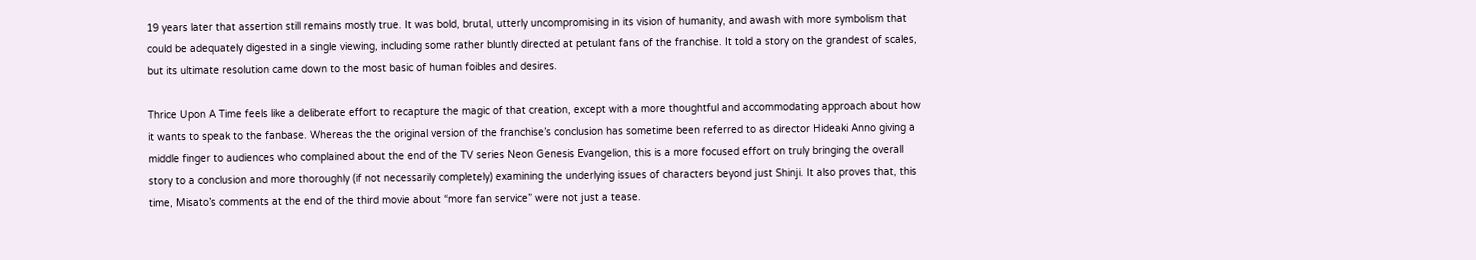19 years later that assertion still remains mostly true. It was bold, brutal, utterly uncompromising in its vision of humanity, and awash with more symbolism that could be adequately digested in a single viewing, including some rather bluntly directed at petulant fans of the franchise. It told a story on the grandest of scales, but its ultimate resolution came down to the most basic of human foibles and desires.

Thrice Upon A Time feels like a deliberate effort to recapture the magic of that creation, except with a more thoughtful and accommodating approach about how it wants to speak to the fanbase. Whereas the the original version of the franchise’s conclusion has sometime been referred to as director Hideaki Anno giving a middle finger to audiences who complained about the end of the TV series Neon Genesis Evangelion, this is a more focused effort on truly bringing the overall story to a conclusion and more thoroughly (if not necessarily completely) examining the underlying issues of characters beyond just Shinji. It also proves that, this time, Misato’s comments at the end of the third movie about “more fan service” were not just a tease.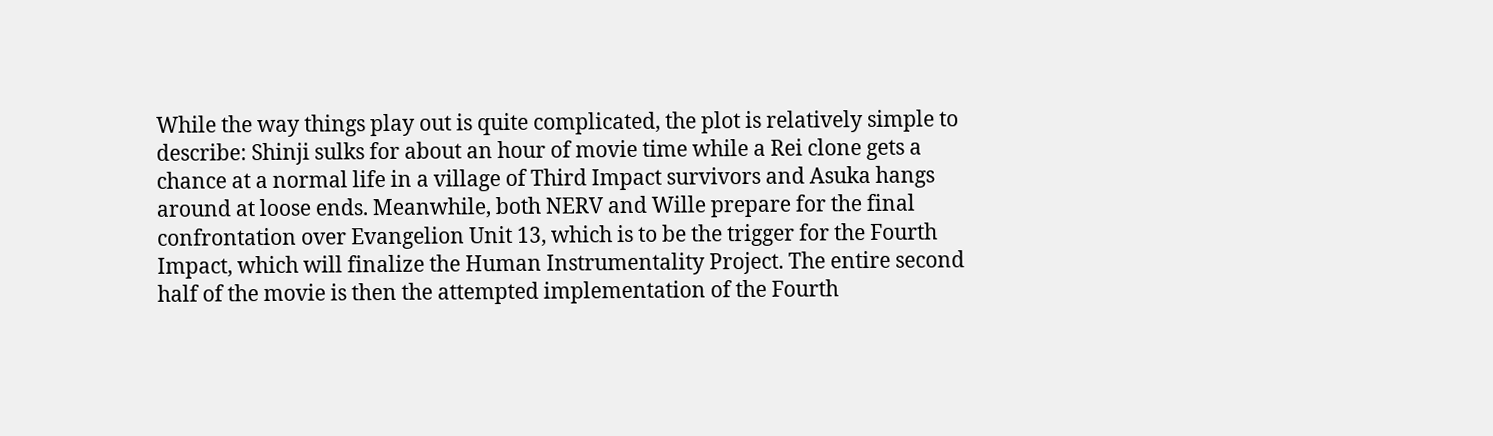While the way things play out is quite complicated, the plot is relatively simple to describe: Shinji sulks for about an hour of movie time while a Rei clone gets a chance at a normal life in a village of Third Impact survivors and Asuka hangs around at loose ends. Meanwhile, both NERV and Wille prepare for the final confrontation over Evangelion Unit 13, which is to be the trigger for the Fourth Impact, which will finalize the Human Instrumentality Project. The entire second half of the movie is then the attempted implementation of the Fourth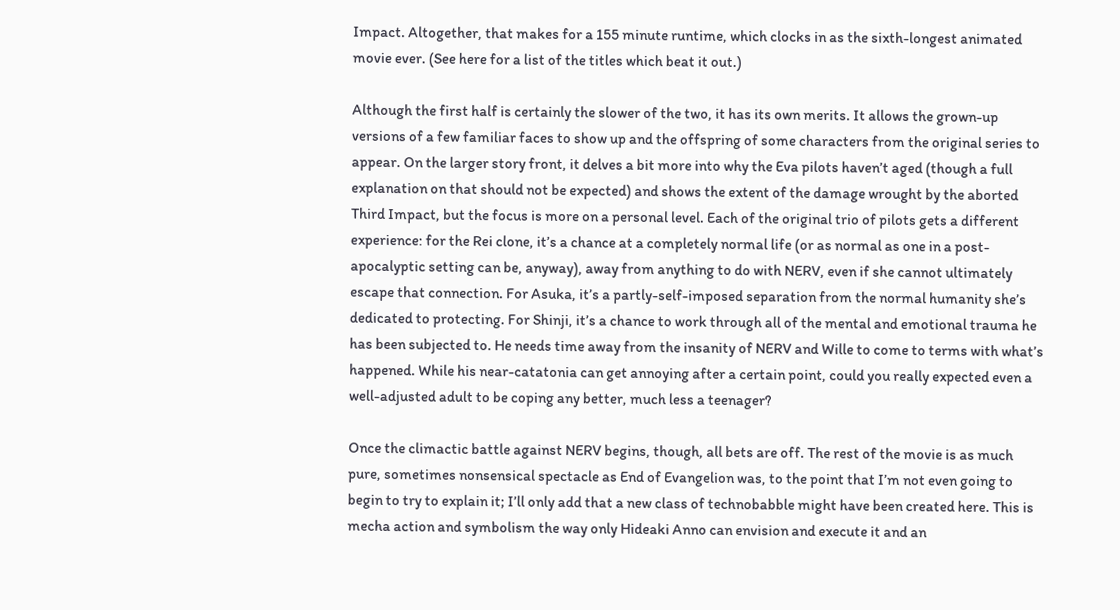Impact. Altogether, that makes for a 155 minute runtime, which clocks in as the sixth-longest animated movie ever. (See here for a list of the titles which beat it out.)

Although the first half is certainly the slower of the two, it has its own merits. It allows the grown-up versions of a few familiar faces to show up and the offspring of some characters from the original series to appear. On the larger story front, it delves a bit more into why the Eva pilots haven’t aged (though a full explanation on that should not be expected) and shows the extent of the damage wrought by the aborted Third Impact, but the focus is more on a personal level. Each of the original trio of pilots gets a different experience: for the Rei clone, it’s a chance at a completely normal life (or as normal as one in a post-apocalyptic setting can be, anyway), away from anything to do with NERV, even if she cannot ultimately escape that connection. For Asuka, it’s a partly-self-imposed separation from the normal humanity she’s dedicated to protecting. For Shinji, it’s a chance to work through all of the mental and emotional trauma he has been subjected to. He needs time away from the insanity of NERV and Wille to come to terms with what’s happened. While his near-catatonia can get annoying after a certain point, could you really expected even a well-adjusted adult to be coping any better, much less a teenager?

Once the climactic battle against NERV begins, though, all bets are off. The rest of the movie is as much pure, sometimes nonsensical spectacle as End of Evangelion was, to the point that I’m not even going to begin to try to explain it; I’ll only add that a new class of technobabble might have been created here. This is mecha action and symbolism the way only Hideaki Anno can envision and execute it and an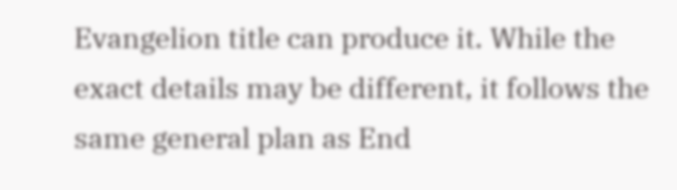Evangelion title can produce it. While the exact details may be different, it follows the same general plan as End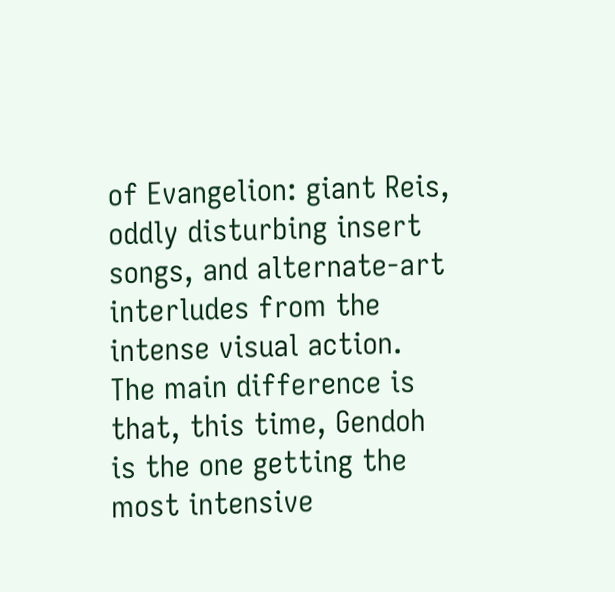of Evangelion: giant Reis, oddly disturbing insert songs, and alternate-art interludes from the intense visual action. The main difference is that, this time, Gendoh is the one getting the most intensive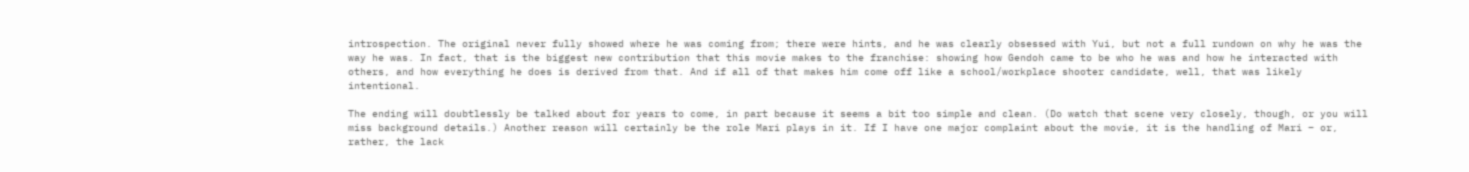introspection. The original never fully showed where he was coming from; there were hints, and he was clearly obsessed with Yui, but not a full rundown on why he was the way he was. In fact, that is the biggest new contribution that this movie makes to the franchise: showing how Gendoh came to be who he was and how he interacted with others, and how everything he does is derived from that. And if all of that makes him come off like a school/workplace shooter candidate, well, that was likely intentional.

The ending will doubtlessly be talked about for years to come, in part because it seems a bit too simple and clean. (Do watch that scene very closely, though, or you will miss background details.) Another reason will certainly be the role Mari plays in it. If I have one major complaint about the movie, it is the handling of Mari – or, rather, the lack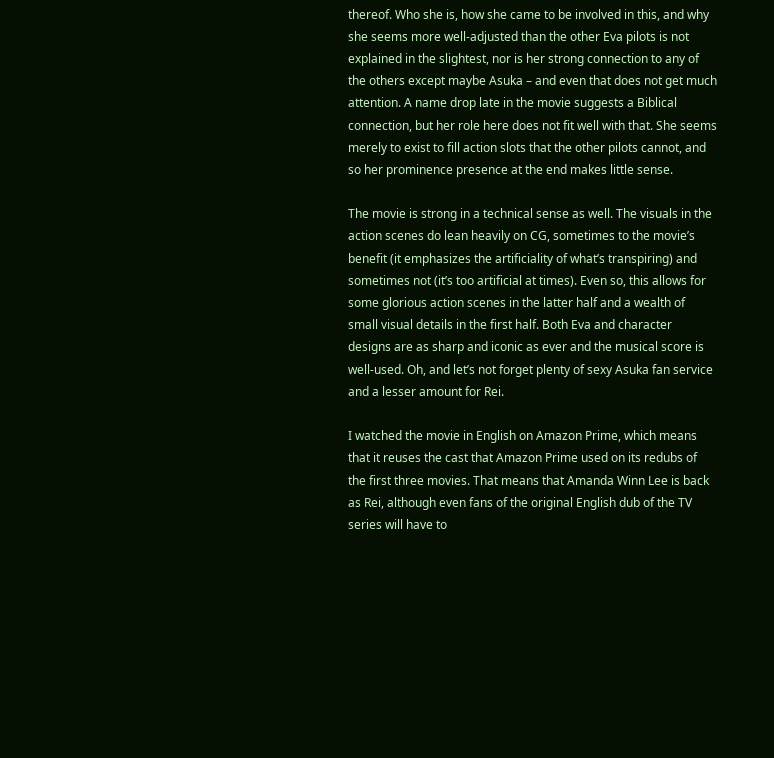thereof. Who she is, how she came to be involved in this, and why she seems more well-adjusted than the other Eva pilots is not explained in the slightest, nor is her strong connection to any of the others except maybe Asuka – and even that does not get much attention. A name drop late in the movie suggests a Biblical connection, but her role here does not fit well with that. She seems merely to exist to fill action slots that the other pilots cannot, and so her prominence presence at the end makes little sense.

The movie is strong in a technical sense as well. The visuals in the action scenes do lean heavily on CG, sometimes to the movie’s benefit (it emphasizes the artificiality of what’s transpiring) and sometimes not (it’s too artificial at times). Even so, this allows for some glorious action scenes in the latter half and a wealth of small visual details in the first half. Both Eva and character designs are as sharp and iconic as ever and the musical score is well-used. Oh, and let’s not forget plenty of sexy Asuka fan service and a lesser amount for Rei.

I watched the movie in English on Amazon Prime, which means that it reuses the cast that Amazon Prime used on its redubs of the first three movies. That means that Amanda Winn Lee is back as Rei, although even fans of the original English dub of the TV series will have to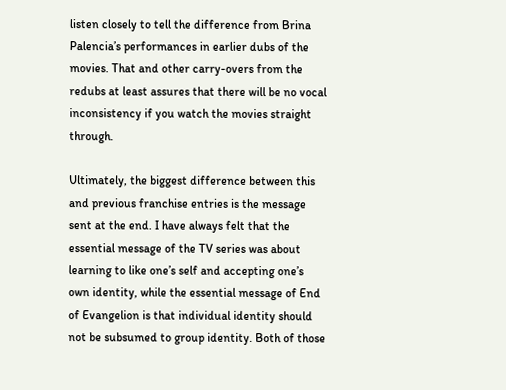listen closely to tell the difference from Brina Palencia’s performances in earlier dubs of the movies. That and other carry-overs from the redubs at least assures that there will be no vocal inconsistency if you watch the movies straight through.

Ultimately, the biggest difference between this and previous franchise entries is the message sent at the end. I have always felt that the essential message of the TV series was about learning to like one’s self and accepting one’s own identity, while the essential message of End of Evangelion is that individual identity should not be subsumed to group identity. Both of those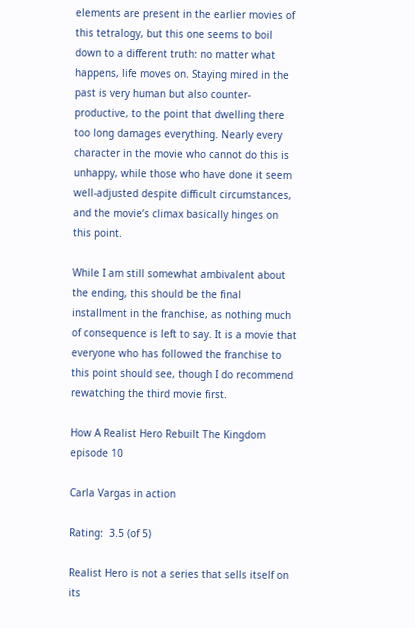elements are present in the earlier movies of this tetralogy, but this one seems to boil down to a different truth: no matter what happens, life moves on. Staying mired in the past is very human but also counter-productive, to the point that dwelling there too long damages everything. Nearly every character in the movie who cannot do this is unhappy, while those who have done it seem well-adjusted despite difficult circumstances, and the movie’s climax basically hinges on this point.

While I am still somewhat ambivalent about the ending, this should be the final installment in the franchise, as nothing much of consequence is left to say. It is a movie that everyone who has followed the franchise to this point should see, though I do recommend rewatching the third movie first.

How A Realist Hero Rebuilt The Kingdom episode 10

Carla Vargas in action

Rating:  3.5 (of 5)

Realist Hero is not a series that sells itself on its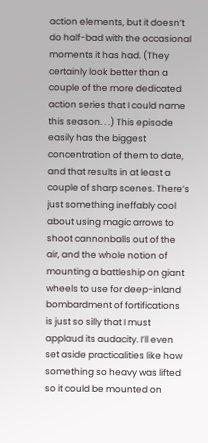action elements, but it doesn’t do half-bad with the occasional moments it has had. (They certainly look better than a couple of the more dedicated action series that I could name this season. . .) This episode easily has the biggest concentration of them to date, and that results in at least a couple of sharp scenes. There’s just something ineffably cool about using magic arrows to shoot cannonballs out of the air, and the whole notion of mounting a battleship on giant wheels to use for deep-inland bombardment of fortifications is just so silly that I must applaud its audacity. I’ll even set aside practicalities like how something so heavy was lifted so it could be mounted on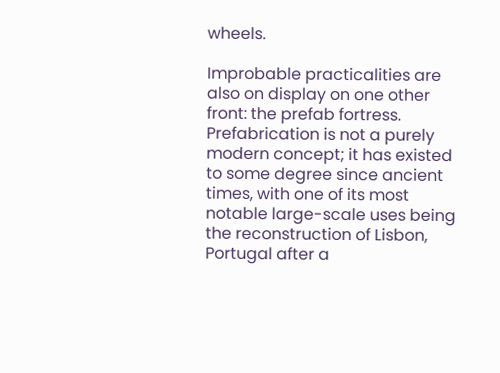wheels.

Improbable practicalities are also on display on one other front: the prefab fortress. Prefabrication is not a purely modern concept; it has existed to some degree since ancient times, with one of its most notable large-scale uses being the reconstruction of Lisbon, Portugal after a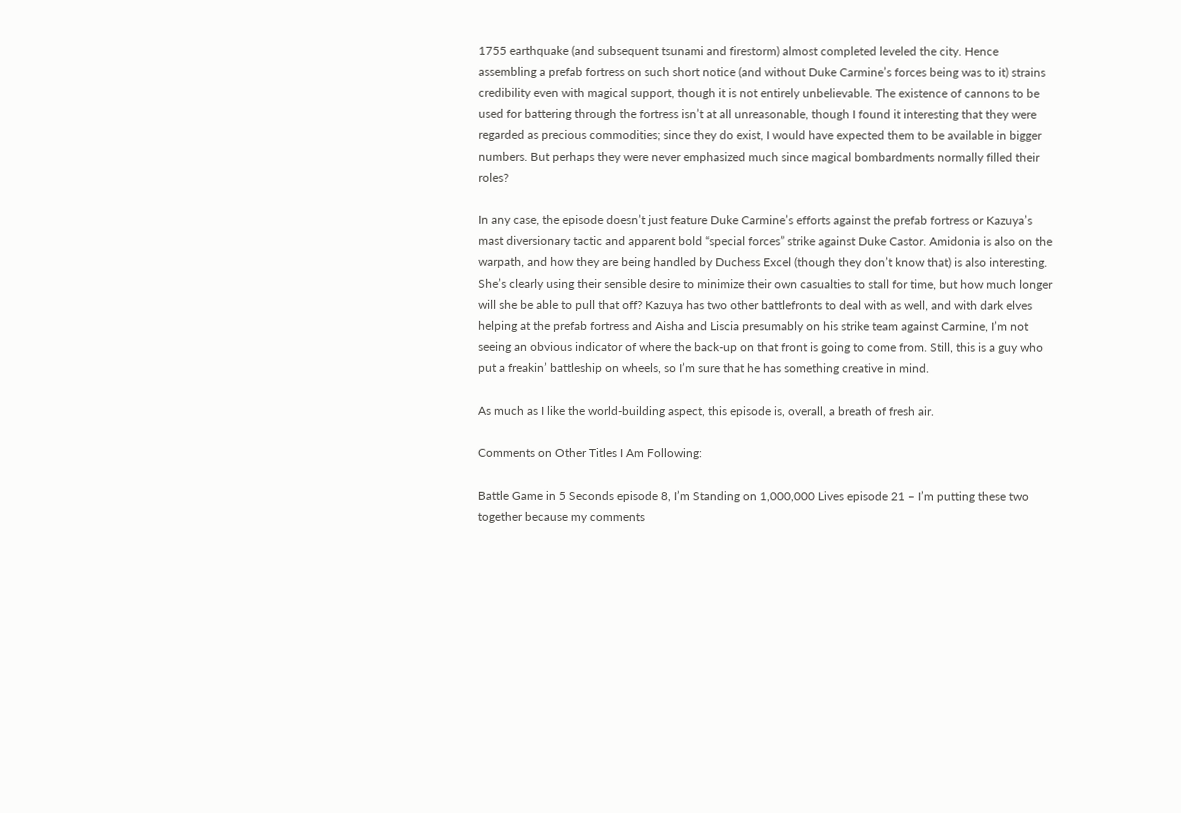1755 earthquake (and subsequent tsunami and firestorm) almost completed leveled the city. Hence assembling a prefab fortress on such short notice (and without Duke Carmine’s forces being was to it) strains credibility even with magical support, though it is not entirely unbelievable. The existence of cannons to be used for battering through the fortress isn’t at all unreasonable, though I found it interesting that they were regarded as precious commodities; since they do exist, I would have expected them to be available in bigger numbers. But perhaps they were never emphasized much since magical bombardments normally filled their roles?

In any case, the episode doesn’t just feature Duke Carmine’s efforts against the prefab fortress or Kazuya’s mast diversionary tactic and apparent bold “special forces” strike against Duke Castor. Amidonia is also on the warpath, and how they are being handled by Duchess Excel (though they don’t know that) is also interesting.  She’s clearly using their sensible desire to minimize their own casualties to stall for time, but how much longer will she be able to pull that off? Kazuya has two other battlefronts to deal with as well, and with dark elves helping at the prefab fortress and Aisha and Liscia presumably on his strike team against Carmine, I’m not seeing an obvious indicator of where the back-up on that front is going to come from. Still, this is a guy who put a freakin’ battleship on wheels, so I’m sure that he has something creative in mind.

As much as I like the world-building aspect, this episode is, overall, a breath of fresh air.

Comments on Other Titles I Am Following:

Battle Game in 5 Seconds episode 8, I’m Standing on 1,000,000 Lives episode 21 – I’m putting these two together because my comments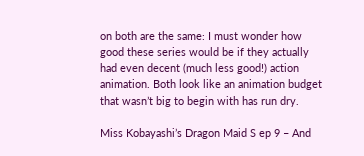on both are the same: I must wonder how good these series would be if they actually had even decent (much less good!) action animation. Both look like an animation budget that wasn’t big to begin with has run dry.

Miss Kobayashi’s Dragon Maid S ep 9 – And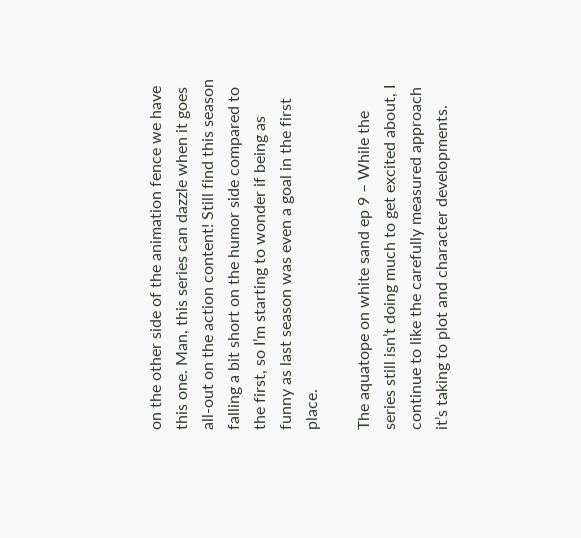on the other side of the animation fence we have this one. Man, this series can dazzle when it goes all-out on the action content! Still find this season falling a bit short on the humor side compared to the first, so I’m starting to wonder if being as funny as last season was even a goal in the first place.

The aquatope on white sand ep 9 – While the series still isn’t doing much to get excited about, I continue to like the carefully measured approach it’s taking to plot and character developments.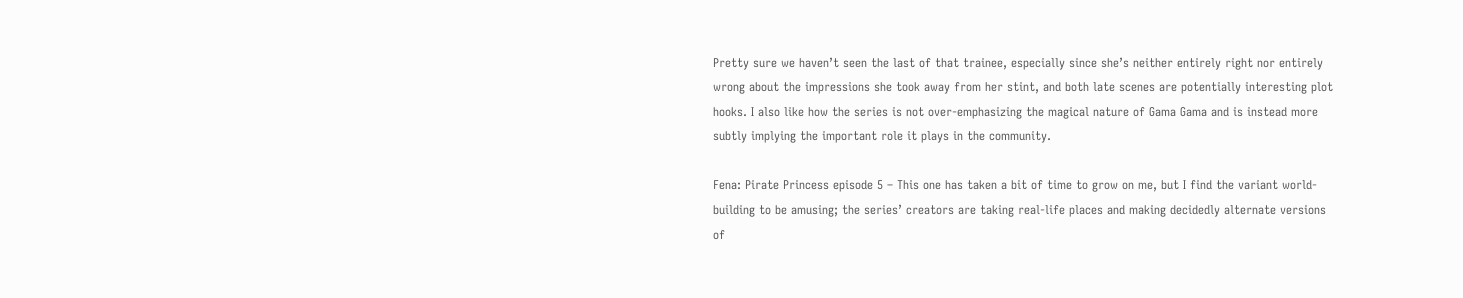Pretty sure we haven’t seen the last of that trainee, especially since she’s neither entirely right nor entirely wrong about the impressions she took away from her stint, and both late scenes are potentially interesting plot hooks. I also like how the series is not over-emphasizing the magical nature of Gama Gama and is instead more subtly implying the important role it plays in the community.

Fena: Pirate Princess episode 5 – This one has taken a bit of time to grow on me, but I find the variant world-building to be amusing; the series’ creators are taking real-life places and making decidedly alternate versions of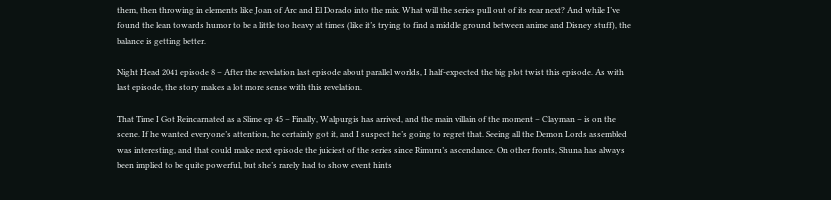them, then throwing in elements like Joan of Arc and El Dorado into the mix. What will the series pull out of its rear next? And while I’ve found the lean towards humor to be a little too heavy at times (like it’s trying to find a middle ground between anime and Disney stuff), the balance is getting better.

Night Head 2041 episode 8 – After the revelation last episode about parallel worlds, I half-expected the big plot twist this episode. As with last episode, the story makes a lot more sense with this revelation.

That Time I Got Reincarnated as a Slime ep 45 – Finally, Walpurgis has arrived, and the main villain of the moment – Clayman – is on the scene. If he wanted everyone’s attention, he certainly got it, and I suspect he’s going to regret that. Seeing all the Demon Lords assembled was interesting, and that could make next episode the juiciest of the series since Rimuru’s ascendance. On other fronts, Shuna has always been implied to be quite powerful, but she’s rarely had to show event hints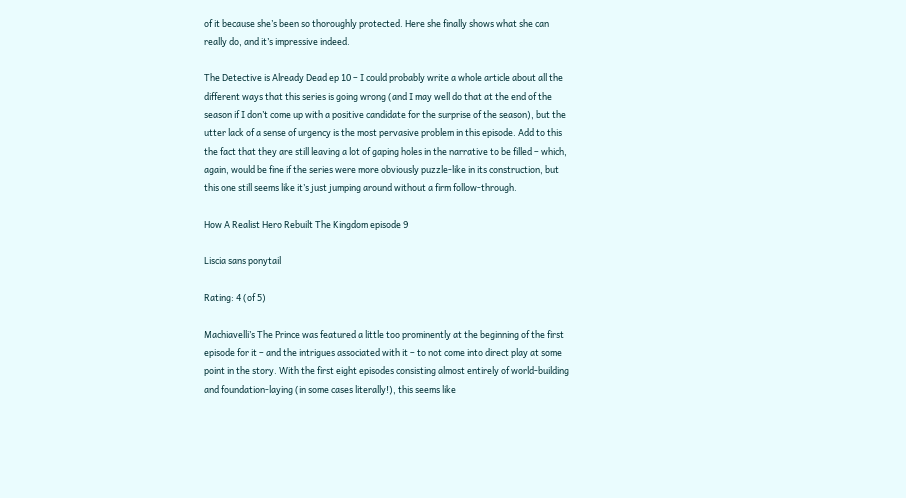of it because she’s been so thoroughly protected. Here she finally shows what she can really do, and it’s impressive indeed.

The Detective is Already Dead ep 10 – I could probably write a whole article about all the different ways that this series is going wrong (and I may well do that at the end of the season if I don’t come up with a positive candidate for the surprise of the season), but the utter lack of a sense of urgency is the most pervasive problem in this episode. Add to this the fact that they are still leaving a lot of gaping holes in the narrative to be filled – which, again, would be fine if the series were more obviously puzzle-like in its construction, but this one still seems like it’s just jumping around without a firm follow-through.

How A Realist Hero Rebuilt The Kingdom episode 9

Liscia sans ponytail

Rating: 4 (of 5)

Machiavelli’s The Prince was featured a little too prominently at the beginning of the first episode for it – and the intrigues associated with it – to not come into direct play at some point in the story. With the first eight episodes consisting almost entirely of world-building and foundation-laying (in some cases literally!), this seems like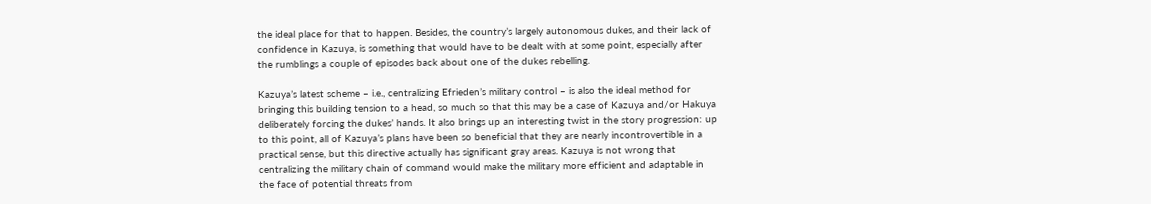the ideal place for that to happen. Besides, the country’s largely autonomous dukes, and their lack of confidence in Kazuya, is something that would have to be dealt with at some point, especially after the rumblings a couple of episodes back about one of the dukes rebelling.

Kazuya’s latest scheme – i.e., centralizing Efrieden’s military control – is also the ideal method for bringing this building tension to a head, so much so that this may be a case of Kazuya and/or Hakuya deliberately forcing the dukes’ hands. It also brings up an interesting twist in the story progression: up to this point, all of Kazuya’s plans have been so beneficial that they are nearly incontrovertible in a practical sense, but this directive actually has significant gray areas. Kazuya is not wrong that centralizing the military chain of command would make the military more efficient and adaptable in the face of potential threats from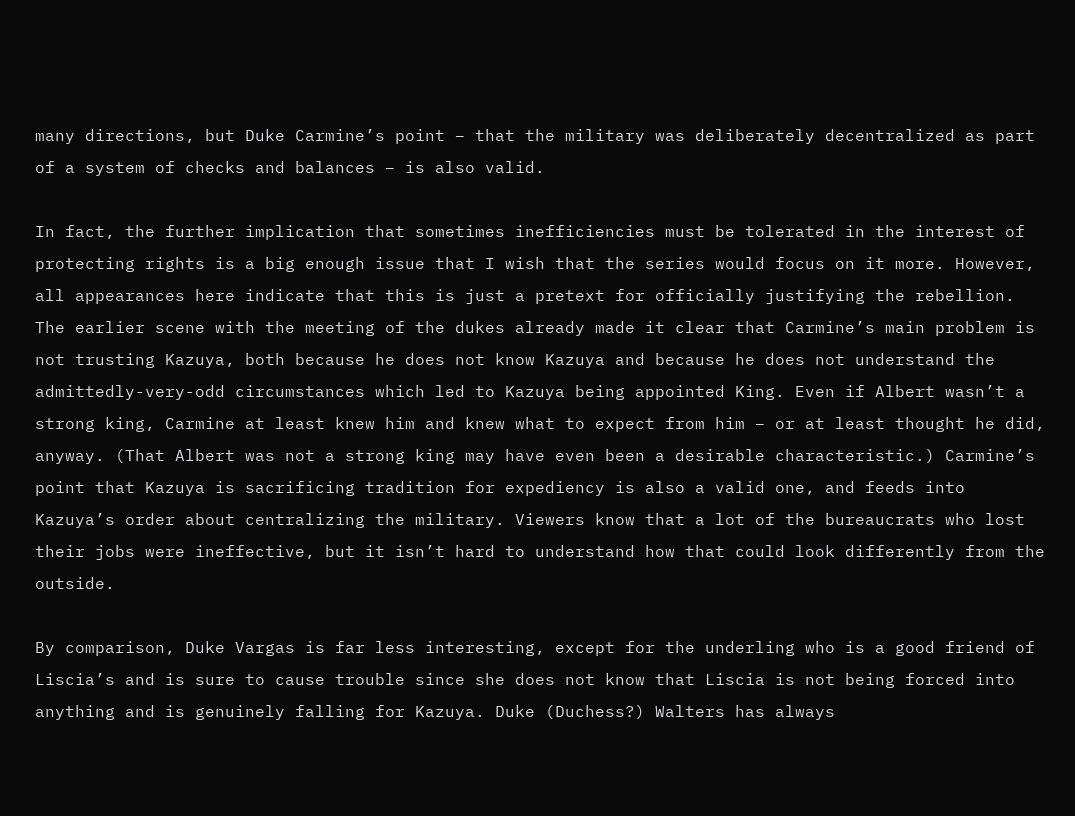many directions, but Duke Carmine’s point – that the military was deliberately decentralized as part of a system of checks and balances – is also valid.

In fact, the further implication that sometimes inefficiencies must be tolerated in the interest of protecting rights is a big enough issue that I wish that the series would focus on it more. However, all appearances here indicate that this is just a pretext for officially justifying the rebellion. The earlier scene with the meeting of the dukes already made it clear that Carmine’s main problem is not trusting Kazuya, both because he does not know Kazuya and because he does not understand the admittedly-very-odd circumstances which led to Kazuya being appointed King. Even if Albert wasn’t a strong king, Carmine at least knew him and knew what to expect from him – or at least thought he did, anyway. (That Albert was not a strong king may have even been a desirable characteristic.) Carmine’s point that Kazuya is sacrificing tradition for expediency is also a valid one, and feeds into Kazuya’s order about centralizing the military. Viewers know that a lot of the bureaucrats who lost their jobs were ineffective, but it isn’t hard to understand how that could look differently from the outside.

By comparison, Duke Vargas is far less interesting, except for the underling who is a good friend of Liscia’s and is sure to cause trouble since she does not know that Liscia is not being forced into anything and is genuinely falling for Kazuya. Duke (Duchess?) Walters has always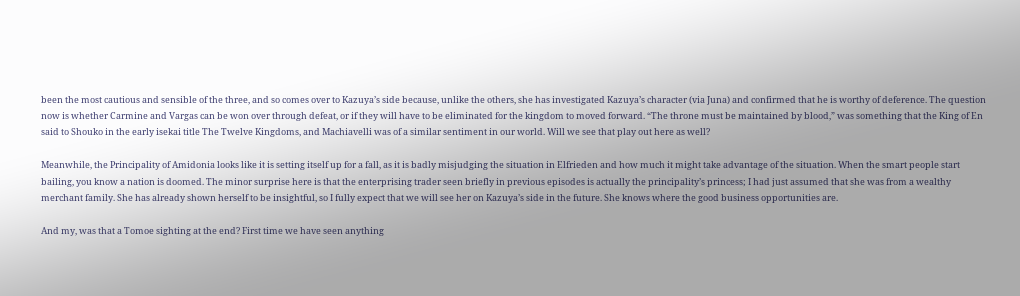been the most cautious and sensible of the three, and so comes over to Kazuya’s side because, unlike the others, she has investigated Kazuya’s character (via Juna) and confirmed that he is worthy of deference. The question now is whether Carmine and Vargas can be won over through defeat, or if they will have to be eliminated for the kingdom to moved forward. “The throne must be maintained by blood,” was something that the King of En said to Shouko in the early isekai title The Twelve Kingdoms, and Machiavelli was of a similar sentiment in our world. Will we see that play out here as well?

Meanwhile, the Principality of Amidonia looks like it is setting itself up for a fall, as it is badly misjudging the situation in Elfrieden and how much it might take advantage of the situation. When the smart people start bailing, you know a nation is doomed. The minor surprise here is that the enterprising trader seen briefly in previous episodes is actually the principality’s princess; I had just assumed that she was from a wealthy merchant family. She has already shown herself to be insightful, so I fully expect that we will see her on Kazuya’s side in the future. She knows where the good business opportunities are.

And my, was that a Tomoe sighting at the end? First time we have seen anything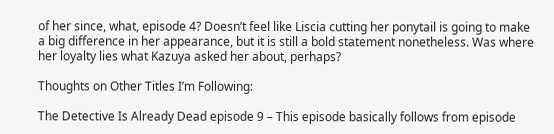of her since, what, episode 4? Doesn’t feel like Liscia cutting her ponytail is going to make a big difference in her appearance, but it is still a bold statement nonetheless. Was where her loyalty lies what Kazuya asked her about, perhaps?

Thoughts on Other Titles I’m Following:

The Detective Is Already Dead episode 9 – This episode basically follows from episode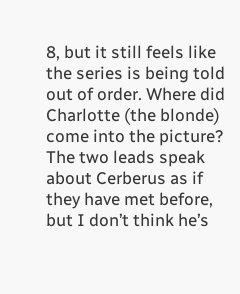8, but it still feels like the series is being told out of order. Where did Charlotte (the blonde) come into the picture? The two leads speak about Cerberus as if they have met before, but I don’t think he’s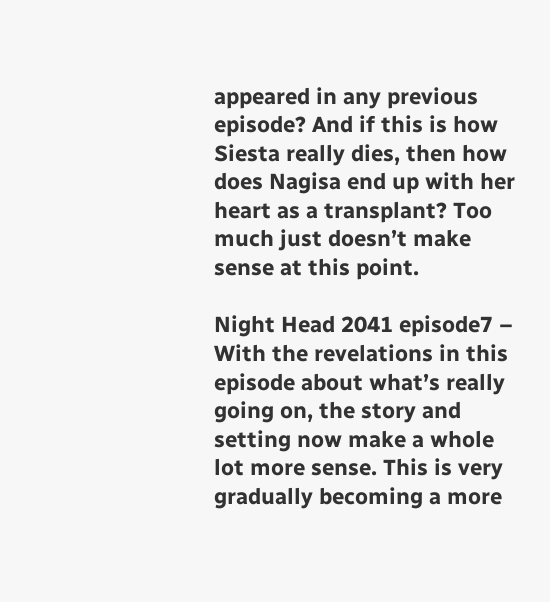appeared in any previous episode? And if this is how Siesta really dies, then how does Nagisa end up with her heart as a transplant? Too much just doesn’t make sense at this point.

Night Head 2041 episode7 – With the revelations in this episode about what’s really going on, the story and setting now make a whole lot more sense. This is very gradually becoming a more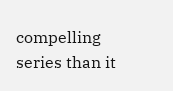compelling series than it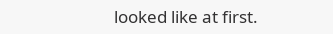looked like at first.